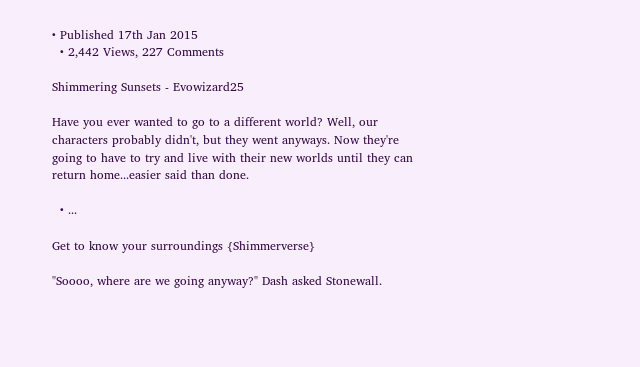• Published 17th Jan 2015
  • 2,442 Views, 227 Comments

Shimmering Sunsets - Evowizard25

Have you ever wanted to go to a different world? Well, our characters probably didn't, but they went anyways. Now they're going to have to try and live with their new worlds until they can return home...easier said than done.

  • ...

Get to know your surroundings {Shimmerverse}

"Soooo, where are we going anyway?" Dash asked Stonewall.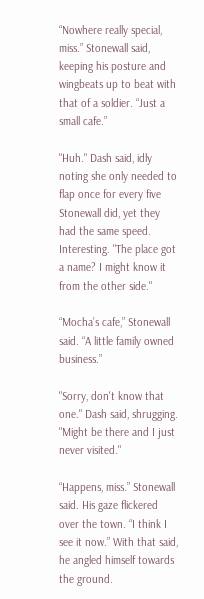“Nowhere really special, miss.” Stonewall said, keeping his posture and wingbeats up to beat with that of a soldier. “Just a small cafe.”

"Huh." Dash said, idly noting she only needed to flap once for every five Stonewall did, yet they had the same speed. Interesting. "The place got a name? I might know it from the other side."

“Mocha’s cafe,” Stonewall said. “A little family owned business.”

"Sorry, don't know that one." Dash said, shrugging. "Might be there and I just never visited."

“Happens, miss.” Stonewall said. His gaze flickered over the town. “I think I see it now.” With that said, he angled himself towards the ground.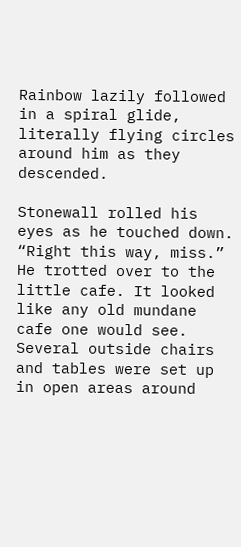Rainbow lazily followed in a spiral glide, literally flying circles around him as they descended.

Stonewall rolled his eyes as he touched down. “Right this way, miss.” He trotted over to the little cafe. It looked like any old mundane cafe one would see. Several outside chairs and tables were set up in open areas around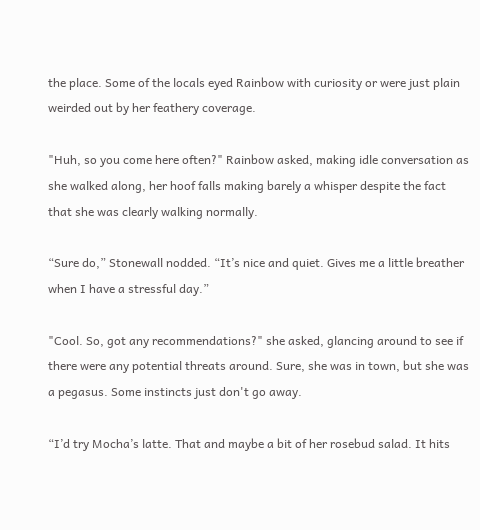the place. Some of the locals eyed Rainbow with curiosity or were just plain weirded out by her feathery coverage.

"Huh, so you come here often?" Rainbow asked, making idle conversation as she walked along, her hoof falls making barely a whisper despite the fact that she was clearly walking normally.

“Sure do,” Stonewall nodded. “It’s nice and quiet. Gives me a little breather when I have a stressful day.”

"Cool. So, got any recommendations?" she asked, glancing around to see if there were any potential threats around. Sure, she was in town, but she was a pegasus. Some instincts just don't go away.

“I’d try Mocha’s latte. That and maybe a bit of her rosebud salad. It hits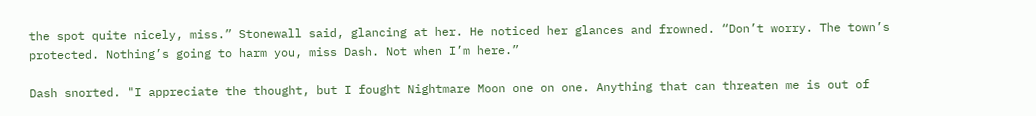the spot quite nicely, miss.” Stonewall said, glancing at her. He noticed her glances and frowned. “Don’t worry. The town’s protected. Nothing’s going to harm you, miss Dash. Not when I’m here.”

Dash snorted. "I appreciate the thought, but I fought Nightmare Moon one on one. Anything that can threaten me is out of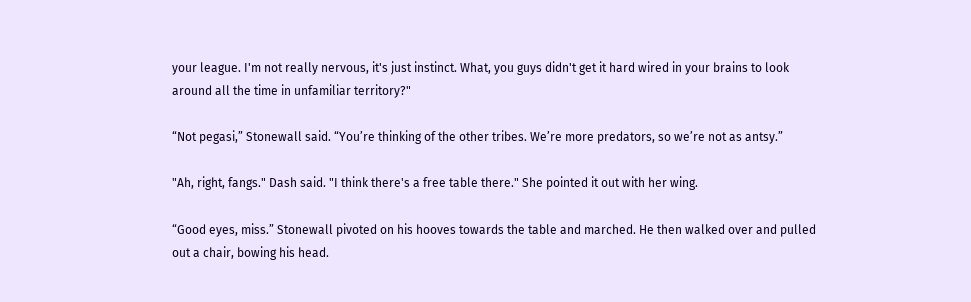your league. I'm not really nervous, it's just instinct. What, you guys didn't get it hard wired in your brains to look around all the time in unfamiliar territory?"

“Not pegasi,” Stonewall said. “You’re thinking of the other tribes. We’re more predators, so we’re not as antsy.”

"Ah, right, fangs." Dash said. "I think there's a free table there." She pointed it out with her wing.

“Good eyes, miss.” Stonewall pivoted on his hooves towards the table and marched. He then walked over and pulled out a chair, bowing his head.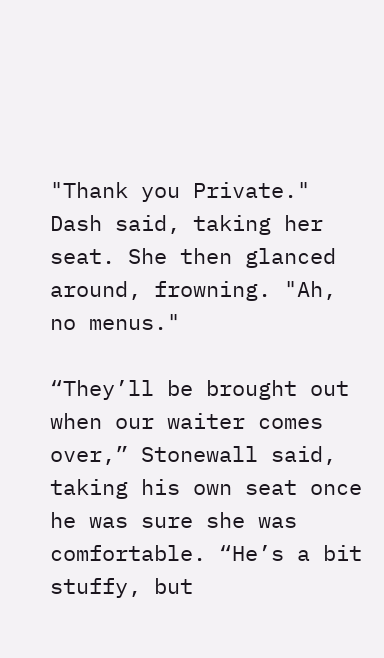"Thank you Private." Dash said, taking her seat. She then glanced around, frowning. "Ah, no menus."

“They’ll be brought out when our waiter comes over,” Stonewall said, taking his own seat once he was sure she was comfortable. “He’s a bit stuffy, but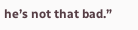he’s not that bad.”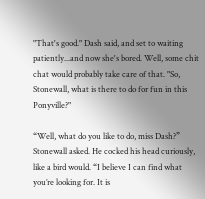"That's good." Dash said, and set to waiting patiently...and now she's bored. Well, some chit chat would probably take care of that. "So, Stonewall, what is there to do for fun in this Ponyville?"

“Well, what do you like to do, miss Dash?” Stonewall asked. He cocked his head curiously, like a bird would. “I believe I can find what you’re looking for. It is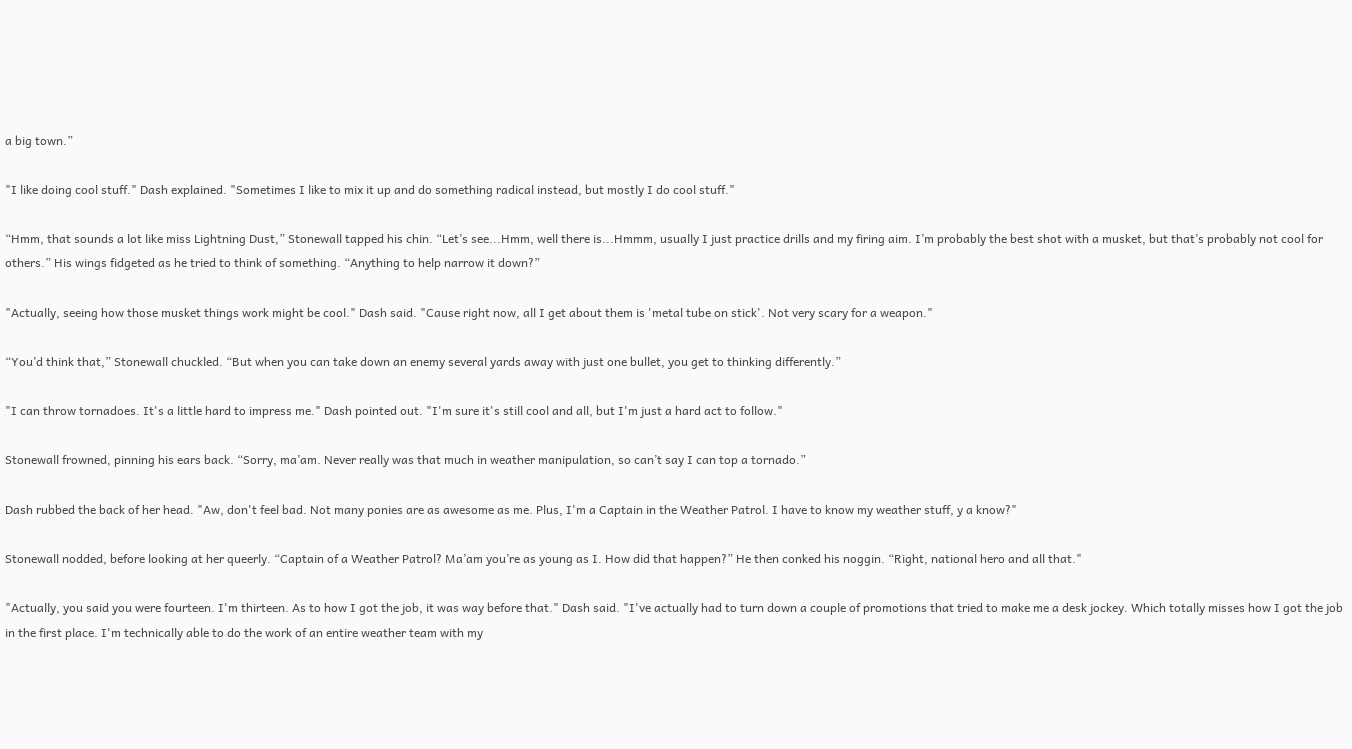a big town.”

"I like doing cool stuff." Dash explained. "Sometimes I like to mix it up and do something radical instead, but mostly I do cool stuff."

“Hmm, that sounds a lot like miss Lightning Dust,” Stonewall tapped his chin. “Let’s see...Hmm, well there is...Hmmm, usually I just practice drills and my firing aim. I’m probably the best shot with a musket, but that’s probably not cool for others.” His wings fidgeted as he tried to think of something. “Anything to help narrow it down?”

"Actually, seeing how those musket things work might be cool." Dash said. "Cause right now, all I get about them is 'metal tube on stick'. Not very scary for a weapon."

“You’d think that,” Stonewall chuckled. “But when you can take down an enemy several yards away with just one bullet, you get to thinking differently.”

"I can throw tornadoes. It's a little hard to impress me." Dash pointed out. "I'm sure it's still cool and all, but I'm just a hard act to follow."

Stonewall frowned, pinning his ears back. “Sorry, ma’am. Never really was that much in weather manipulation, so can’t say I can top a tornado.”

Dash rubbed the back of her head. "Aw, don't feel bad. Not many ponies are as awesome as me. Plus, I'm a Captain in the Weather Patrol. I have to know my weather stuff, y a know?"

Stonewall nodded, before looking at her queerly. “Captain of a Weather Patrol? Ma’am you’re as young as I. How did that happen?” He then conked his noggin. “Right, national hero and all that."

"Actually, you said you were fourteen. I'm thirteen. As to how I got the job, it was way before that." Dash said. "I've actually had to turn down a couple of promotions that tried to make me a desk jockey. Which totally misses how I got the job in the first place. I'm technically able to do the work of an entire weather team with my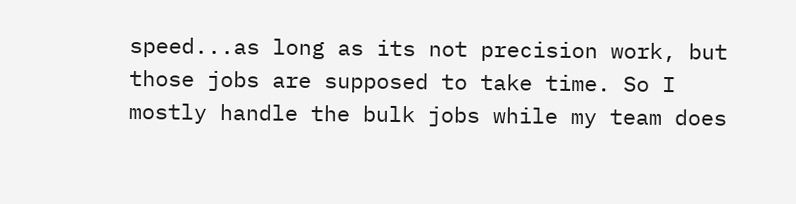speed...as long as its not precision work, but those jobs are supposed to take time. So I mostly handle the bulk jobs while my team does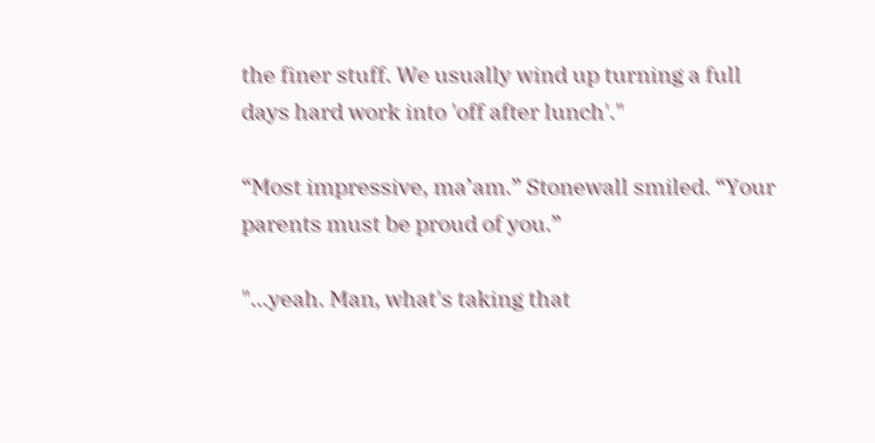the finer stuff. We usually wind up turning a full days hard work into 'off after lunch'."

“Most impressive, ma’am.” Stonewall smiled. “Your parents must be proud of you.”

"...yeah. Man, what's taking that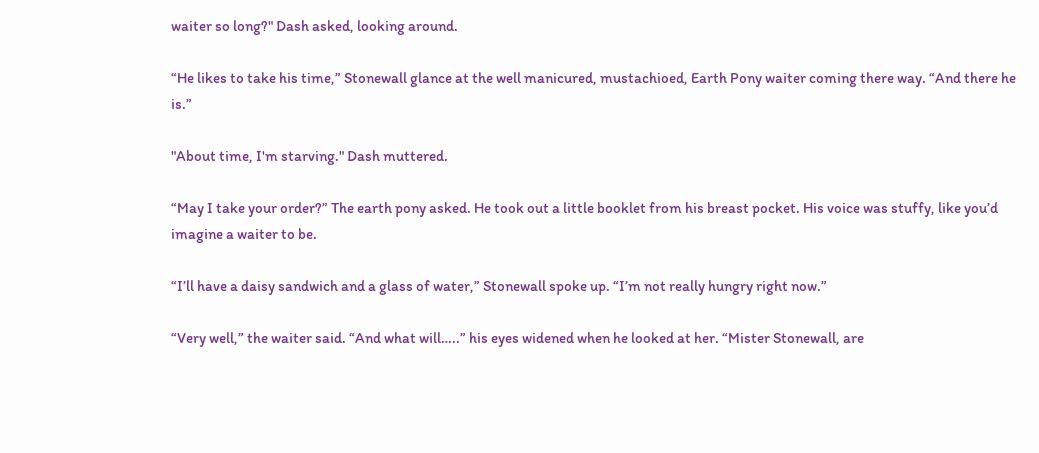waiter so long?" Dash asked, looking around.

“He likes to take his time,” Stonewall glance at the well manicured, mustachioed, Earth Pony waiter coming there way. “And there he is.”

"About time, I'm starving." Dash muttered.

“May I take your order?” The earth pony asked. He took out a little booklet from his breast pocket. His voice was stuffy, like you’d imagine a waiter to be.

“I’ll have a daisy sandwich and a glass of water,” Stonewall spoke up. “I’m not really hungry right now.”

“Very well,” the waiter said. “And what will…..” his eyes widened when he looked at her. “Mister Stonewall, are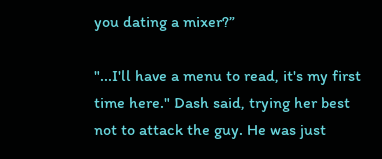you dating a mixer?”

"...I'll have a menu to read, it's my first time here." Dash said, trying her best not to attack the guy. He was just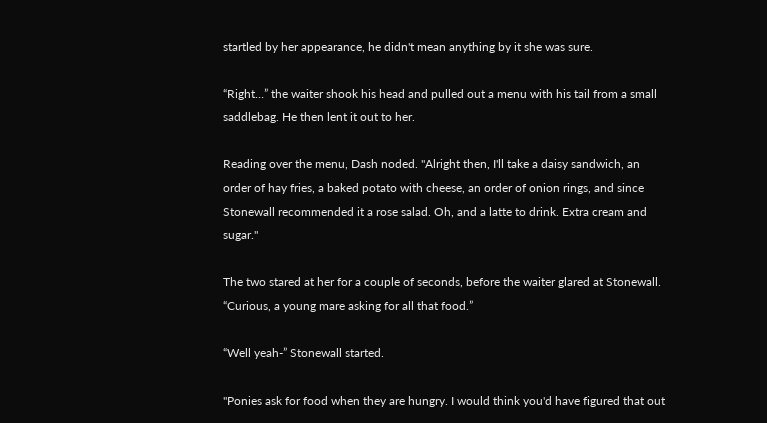startled by her appearance, he didn't mean anything by it she was sure.

“Right…” the waiter shook his head and pulled out a menu with his tail from a small saddlebag. He then lent it out to her.

Reading over the menu, Dash noded. "Alright then, I'll take a daisy sandwich, an order of hay fries, a baked potato with cheese, an order of onion rings, and since Stonewall recommended it a rose salad. Oh, and a latte to drink. Extra cream and sugar."

The two stared at her for a couple of seconds, before the waiter glared at Stonewall. “Curious, a young mare asking for all that food.”

“Well yeah-” Stonewall started.

"Ponies ask for food when they are hungry. I would think you'd have figured that out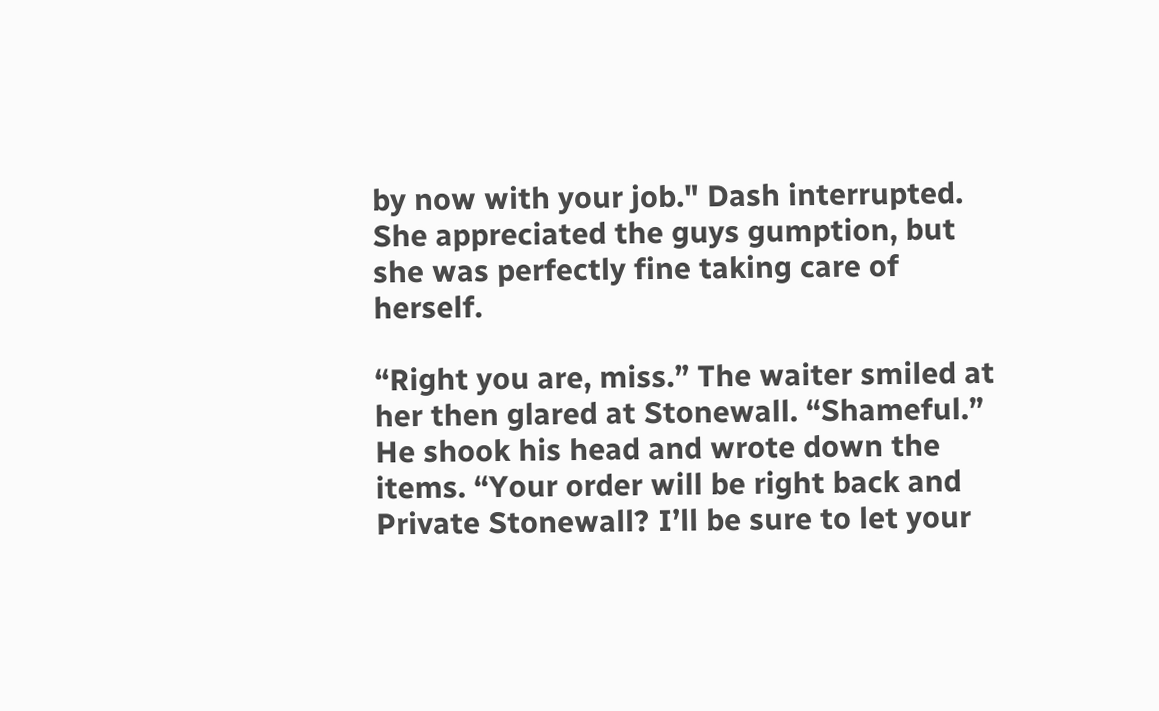by now with your job." Dash interrupted. She appreciated the guys gumption, but she was perfectly fine taking care of herself.

“Right you are, miss.” The waiter smiled at her then glared at Stonewall. “Shameful.” He shook his head and wrote down the items. “Your order will be right back and Private Stonewall? I’ll be sure to let your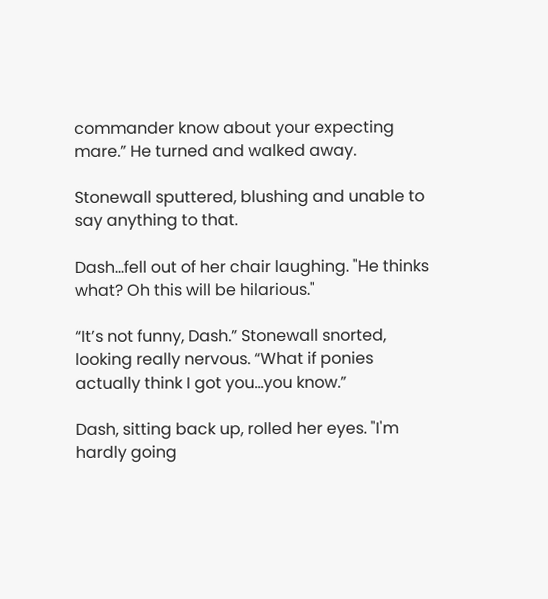commander know about your expecting mare.” He turned and walked away.

Stonewall sputtered, blushing and unable to say anything to that.

Dash...fell out of her chair laughing. "He thinks what? Oh this will be hilarious."

“It’s not funny, Dash.” Stonewall snorted, looking really nervous. “What if ponies actually think I got you...you know.”

Dash, sitting back up, rolled her eyes. "I'm hardly going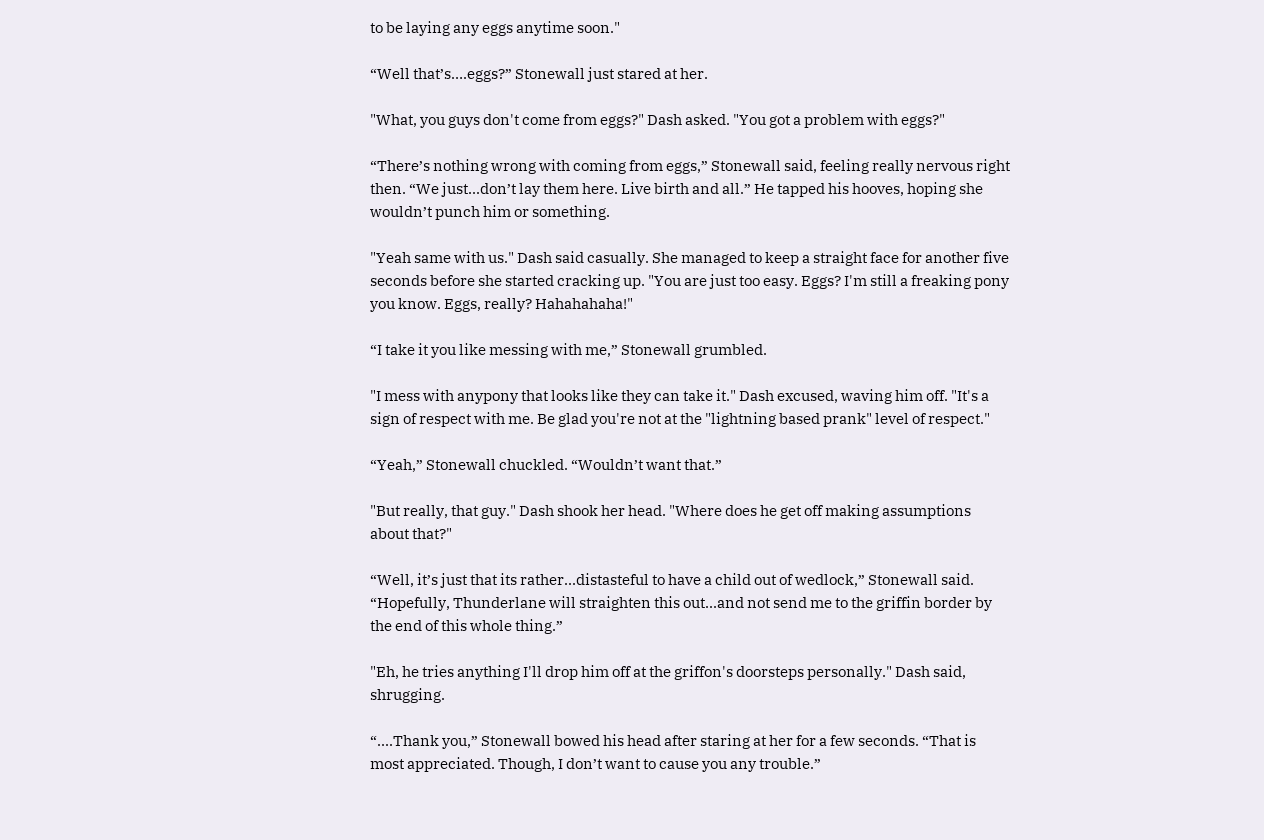to be laying any eggs anytime soon."

“Well that’s….eggs?” Stonewall just stared at her.

"What, you guys don't come from eggs?" Dash asked. "You got a problem with eggs?"

“There’s nothing wrong with coming from eggs,” Stonewall said, feeling really nervous right then. “We just...don’t lay them here. Live birth and all.” He tapped his hooves, hoping she wouldn’t punch him or something.

"Yeah same with us." Dash said casually. She managed to keep a straight face for another five seconds before she started cracking up. "You are just too easy. Eggs? I'm still a freaking pony you know. Eggs, really? Hahahahaha!"

“I take it you like messing with me,” Stonewall grumbled.

"I mess with anypony that looks like they can take it." Dash excused, waving him off. "It's a sign of respect with me. Be glad you're not at the "lightning based prank" level of respect."

“Yeah,” Stonewall chuckled. “Wouldn’t want that.”

"But really, that guy." Dash shook her head. "Where does he get off making assumptions about that?"

“Well, it’s just that its rather...distasteful to have a child out of wedlock,” Stonewall said. “Hopefully, Thunderlane will straighten this out...and not send me to the griffin border by the end of this whole thing.”

"Eh, he tries anything I'll drop him off at the griffon's doorsteps personally." Dash said, shrugging.

“....Thank you,” Stonewall bowed his head after staring at her for a few seconds. “That is most appreciated. Though, I don’t want to cause you any trouble.”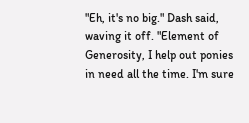"Eh, it's no big." Dash said, waving it off. "Element of Generosity, I help out ponies in need all the time. I'm sure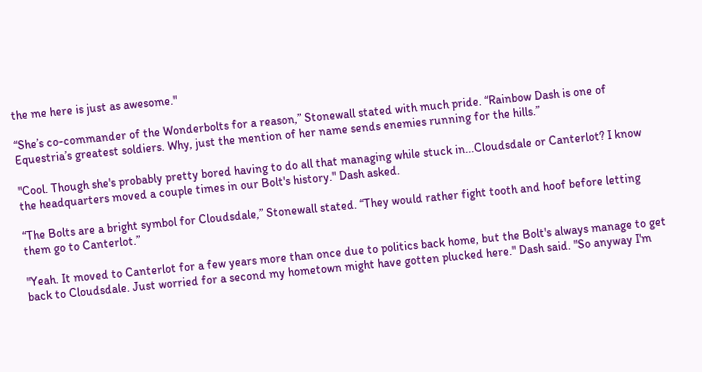the me here is just as awesome."

“She’s co-commander of the Wonderbolts for a reason,” Stonewall stated with much pride. “Rainbow Dash is one of Equestria’s greatest soldiers. Why, just the mention of her name sends enemies running for the hills.”

"Cool. Though she's probably pretty bored having to do all that managing while stuck in...Cloudsdale or Canterlot? I know the headquarters moved a couple times in our Bolt's history." Dash asked.

“The Bolts are a bright symbol for Cloudsdale,” Stonewall stated. “They would rather fight tooth and hoof before letting them go to Canterlot.”

"Yeah. It moved to Canterlot for a few years more than once due to politics back home, but the Bolt's always manage to get back to Cloudsdale. Just worried for a second my hometown might have gotten plucked here." Dash said. "So anyway I'm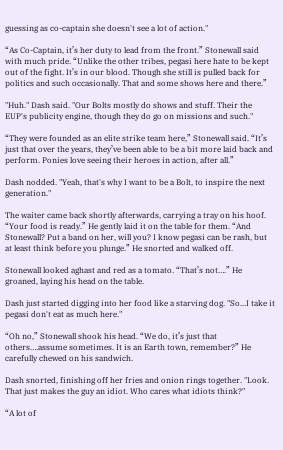guessing as co-captain she doesn't see a lot of action."

“As Co-Captain, it’s her duty to lead from the front.” Stonewall said with much pride. “Unlike the other tribes, pegasi here hate to be kept out of the fight. It’s in our blood. Though she still is pulled back for politics and such occasionally. That and some shows here and there.”

"Huh." Dash said. "Our Bolts mostly do shows and stuff. Their the EUP's publicity engine, though they do go on missions and such."

“They were founded as an elite strike team here,” Stonewall said. “It’s just that over the years, they’ve been able to be a bit more laid back and perform. Ponies love seeing their heroes in action, after all.”

Dash nodded. "Yeah, that's why I want to be a Bolt, to inspire the next generation."

The waiter came back shortly afterwards, carrying a tray on his hoof. “Your food is ready.” He gently laid it on the table for them. “And Stonewall? Put a band on her, will you? I know pegasi can be rash, but at least think before you plunge.” He snorted and walked off.

Stonewall looked aghast and red as a tomato. “That’s not….” He groaned, laying his head on the table.

Dash just started digging into her food like a starving dog. "So...I take it pegasi don't eat as much here."

“Oh no,” Stonewall shook his head. “We do, it’s just that others….assume sometimes. It is an Earth town, remember?” He carefully chewed on his sandwich.

Dash snorted, finishing off her fries and onion rings together. "Look. That just makes the guy an idiot. Who cares what idiots think?"

“A lot of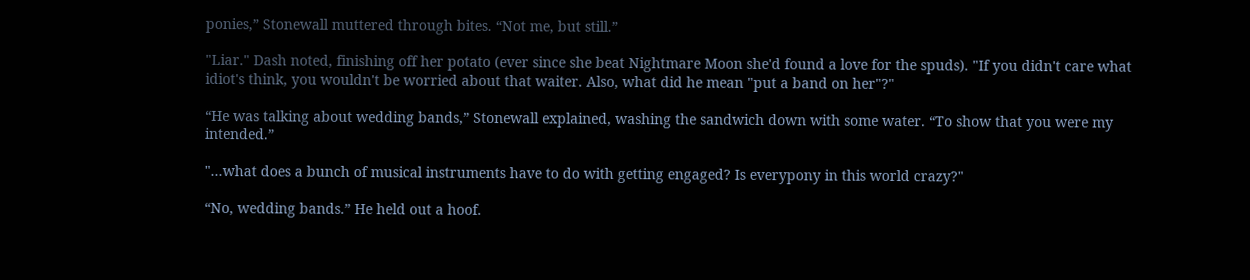ponies,” Stonewall muttered through bites. “Not me, but still.”

"Liar." Dash noted, finishing off her potato (ever since she beat Nightmare Moon she'd found a love for the spuds). "If you didn't care what idiot's think, you wouldn't be worried about that waiter. Also, what did he mean "put a band on her"?"

“He was talking about wedding bands,” Stonewall explained, washing the sandwich down with some water. “To show that you were my intended.”

"...what does a bunch of musical instruments have to do with getting engaged? Is everypony in this world crazy?"

“No, wedding bands.” He held out a hoof.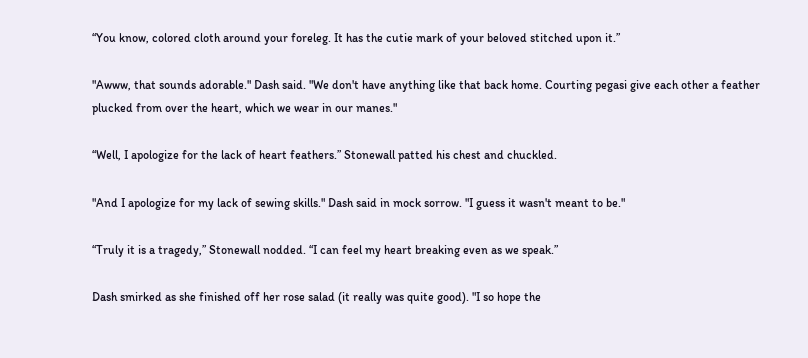“You know, colored cloth around your foreleg. It has the cutie mark of your beloved stitched upon it.”

"Awww, that sounds adorable." Dash said. "We don't have anything like that back home. Courting pegasi give each other a feather plucked from over the heart, which we wear in our manes."

“Well, I apologize for the lack of heart feathers.” Stonewall patted his chest and chuckled.

"And I apologize for my lack of sewing skills." Dash said in mock sorrow. "I guess it wasn't meant to be."

“Truly it is a tragedy,” Stonewall nodded. “I can feel my heart breaking even as we speak.”

Dash smirked as she finished off her rose salad (it really was quite good). "I so hope the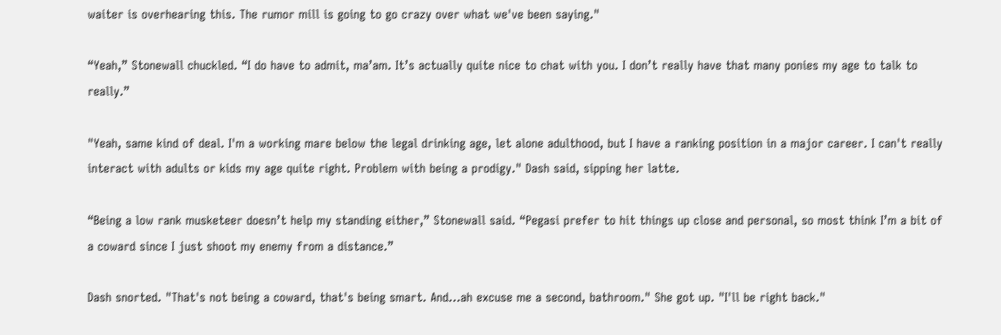waiter is overhearing this. The rumor mill is going to go crazy over what we've been saying."

“Yeah,” Stonewall chuckled. “I do have to admit, ma’am. It’s actually quite nice to chat with you. I don’t really have that many ponies my age to talk to really.”

"Yeah, same kind of deal. I'm a working mare below the legal drinking age, let alone adulthood, but I have a ranking position in a major career. I can't really interact with adults or kids my age quite right. Problem with being a prodigy." Dash said, sipping her latte.

“Being a low rank musketeer doesn’t help my standing either,” Stonewall said. “Pegasi prefer to hit things up close and personal, so most think I’m a bit of a coward since I just shoot my enemy from a distance.”

Dash snorted. "That's not being a coward, that's being smart. And...ah excuse me a second, bathroom." She got up. "I'll be right back."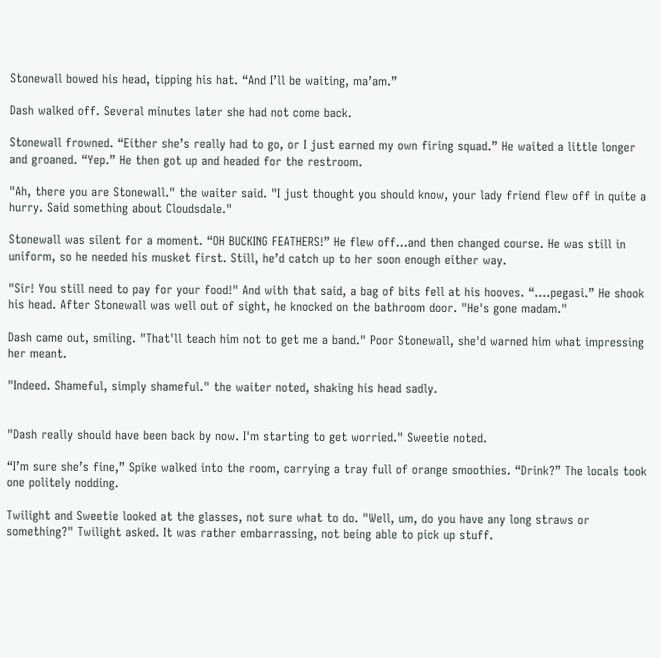Stonewall bowed his head, tipping his hat. “And I’ll be waiting, ma’am.”

Dash walked off. Several minutes later she had not come back.

Stonewall frowned. “Either she’s really had to go, or I just earned my own firing squad.” He waited a little longer and groaned. “Yep.” He then got up and headed for the restroom.

"Ah, there you are Stonewall." the waiter said. "I just thought you should know, your lady friend flew off in quite a hurry. Said something about Cloudsdale."

Stonewall was silent for a moment. “OH BUCKING FEATHERS!” He flew off...and then changed course. He was still in uniform, so he needed his musket first. Still, he’d catch up to her soon enough either way.

"Sir! You still need to pay for your food!" And with that said, a bag of bits fell at his hooves. “....pegasi.” He shook his head. After Stonewall was well out of sight, he knocked on the bathroom door. "He's gone madam."

Dash came out, smiling. "That'll teach him not to get me a band." Poor Stonewall, she'd warned him what impressing her meant.

"Indeed. Shameful, simply shameful." the waiter noted, shaking his head sadly.


"Dash really should have been back by now. I'm starting to get worried." Sweetie noted.

“I’m sure she’s fine,” Spike walked into the room, carrying a tray full of orange smoothies. “Drink?” The locals took one politely nodding.

Twilight and Sweetie looked at the glasses, not sure what to do. "Well, um, do you have any long straws or something?" Twilight asked. It was rather embarrassing, not being able to pick up stuff.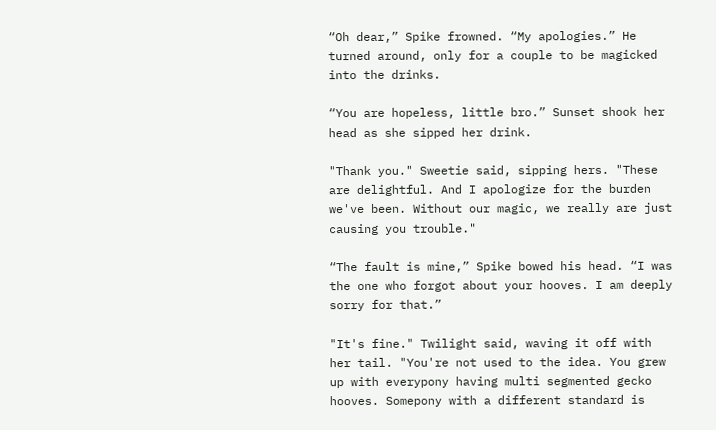“Oh dear,” Spike frowned. “My apologies.” He turned around, only for a couple to be magicked into the drinks.

“You are hopeless, little bro.” Sunset shook her head as she sipped her drink.

"Thank you." Sweetie said, sipping hers. "These are delightful. And I apologize for the burden we've been. Without our magic, we really are just causing you trouble."

“The fault is mine,” Spike bowed his head. “I was the one who forgot about your hooves. I am deeply sorry for that.”

"It's fine." Twilight said, waving it off with her tail. "You're not used to the idea. You grew up with everypony having multi segmented gecko hooves. Somepony with a different standard is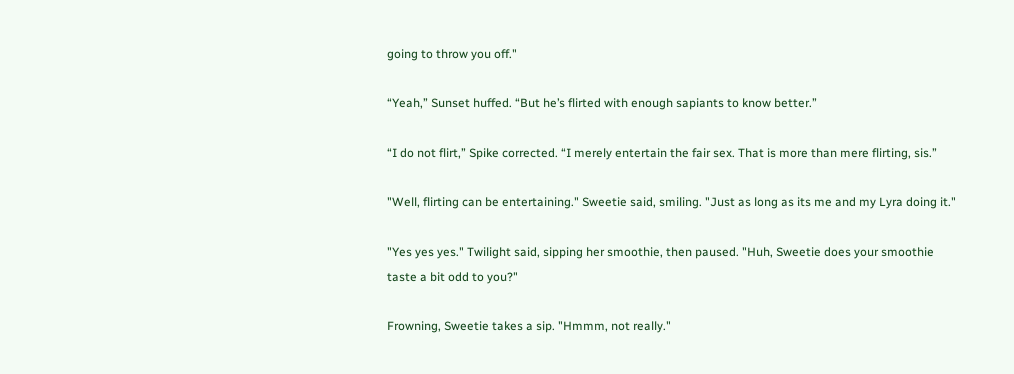going to throw you off."

“Yeah,” Sunset huffed. “But he’s flirted with enough sapiants to know better.”

“I do not flirt,” Spike corrected. “I merely entertain the fair sex. That is more than mere flirting, sis.”

"Well, flirting can be entertaining." Sweetie said, smiling. "Just as long as its me and my Lyra doing it."

"Yes yes yes." Twilight said, sipping her smoothie, then paused. "Huh, Sweetie does your smoothie taste a bit odd to you?"

Frowning, Sweetie takes a sip. "Hmmm, not really."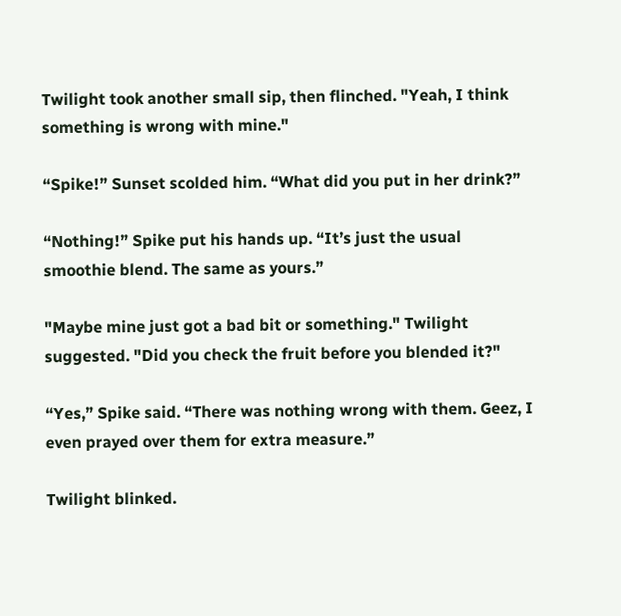Twilight took another small sip, then flinched. "Yeah, I think something is wrong with mine."

“Spike!” Sunset scolded him. “What did you put in her drink?”

“Nothing!” Spike put his hands up. “It’s just the usual smoothie blend. The same as yours.”

"Maybe mine just got a bad bit or something." Twilight suggested. "Did you check the fruit before you blended it?"

“Yes,” Spike said. “There was nothing wrong with them. Geez, I even prayed over them for extra measure.”

Twilight blinked.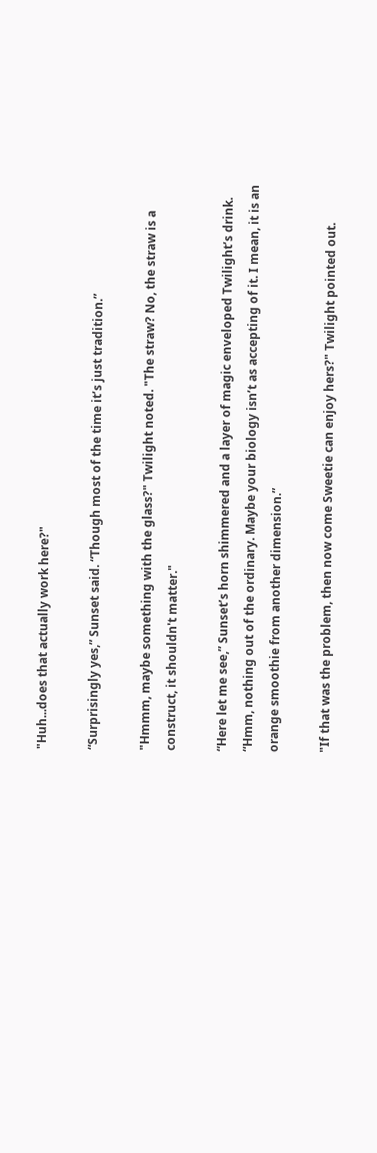"Huh...does that actually work here?"

“Surprisingly yes,” Sunset said. “Though most of the time it’s just tradition.”

"Hmmm, maybe something with the glass?" Twilight noted. "The straw? No, the straw is a construct, it shouldn't matter."

“Here let me see,” Sunset’s horn shimmered and a layer of magic enveloped Twilight’s drink. “Hmm, nothing out of the ordinary. Maybe your biology isn’t as accepting of it. I mean, it is an orange smoothie from another dimension.”

"If that was the problem, then now come Sweetie can enjoy hers?" Twilight pointed out.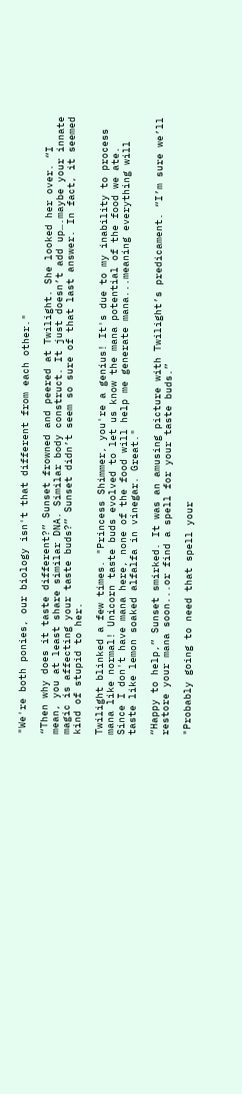"We're both ponies, our biology isn't that different from each other."

“Then why does it taste different?” Sunset frowned and peered at Twilight. She looked her over. “I mean, you at least share similar DNA. Similar body construct. It just doesn’t add up….maybe your innate magic is affecting your taste buds?” Sunset didn’t seem so sure of that last answer. In fact, it seemed kind of stupid to her.

Twilight blinked a few times. "Princess Shimmer, you're a genius! It's due to my inability to process mana like normal! Unicorn taste buds evolved to let us know the mana potential of the food we ate. Since I don't have mana here, none of the food will help me generate mana...meaning everything will taste like lemon soaked alfalfa in vinegar. Great."

“Happy to help,” Sunset smirked. It was an amusing picture with Twilight’s predicament. “I’m sure we’ll restore your mana soon...or find a spell for your taste buds.”

"Probably going to need that spell your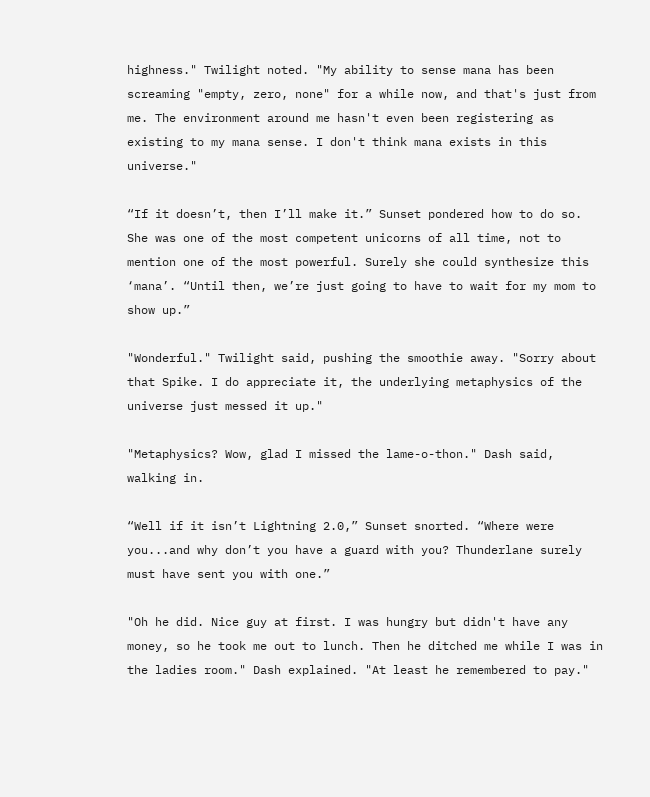highness." Twilight noted. "My ability to sense mana has been screaming "empty, zero, none" for a while now, and that's just from me. The environment around me hasn't even been registering as existing to my mana sense. I don't think mana exists in this universe."

“If it doesn’t, then I’ll make it.” Sunset pondered how to do so. She was one of the most competent unicorns of all time, not to mention one of the most powerful. Surely she could synthesize this ‘mana’. “Until then, we’re just going to have to wait for my mom to show up.”

"Wonderful." Twilight said, pushing the smoothie away. "Sorry about that Spike. I do appreciate it, the underlying metaphysics of the universe just messed it up."

"Metaphysics? Wow, glad I missed the lame-o-thon." Dash said, walking in.

“Well if it isn’t Lightning 2.0,” Sunset snorted. “Where were you...and why don’t you have a guard with you? Thunderlane surely must have sent you with one.”

"Oh he did. Nice guy at first. I was hungry but didn't have any money, so he took me out to lunch. Then he ditched me while I was in the ladies room." Dash explained. "At least he remembered to pay."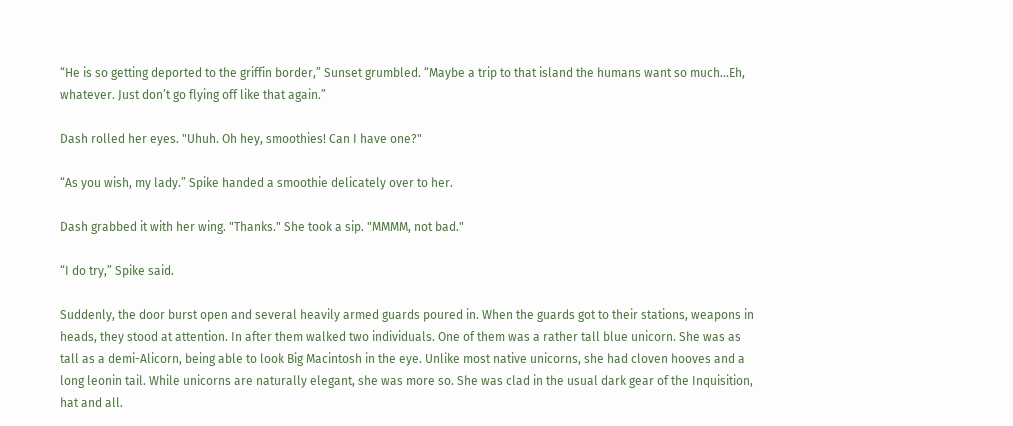“He is so getting deported to the griffin border,” Sunset grumbled. “Maybe a trip to that island the humans want so much...Eh, whatever. Just don’t go flying off like that again.”

Dash rolled her eyes. "Uhuh. Oh hey, smoothies! Can I have one?"

“As you wish, my lady.” Spike handed a smoothie delicately over to her.

Dash grabbed it with her wing. "Thanks." She took a sip. "MMMM, not bad."

“I do try,” Spike said.

Suddenly, the door burst open and several heavily armed guards poured in. When the guards got to their stations, weapons in heads, they stood at attention. In after them walked two individuals. One of them was a rather tall blue unicorn. She was as tall as a demi-Alicorn, being able to look Big Macintosh in the eye. Unlike most native unicorns, she had cloven hooves and a long leonin tail. While unicorns are naturally elegant, she was more so. She was clad in the usual dark gear of the Inquisition, hat and all.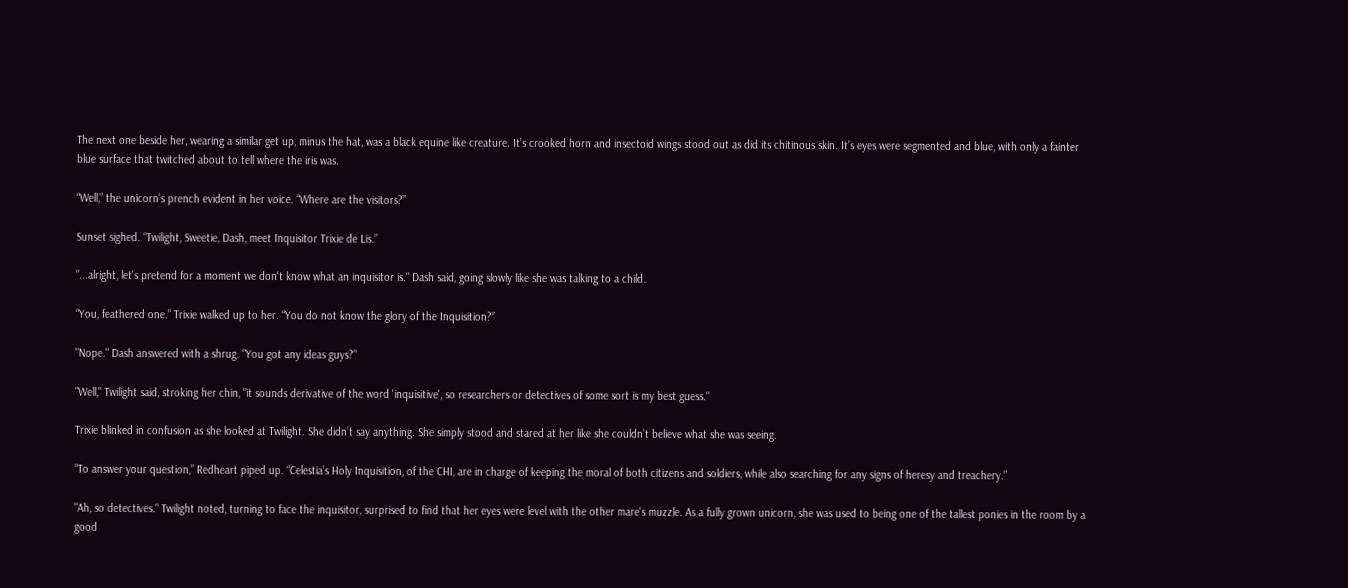The next one beside her, wearing a similar get up, minus the hat, was a black equine like creature. It’s crooked horn and insectoid wings stood out as did its chitinous skin. It’s eyes were segmented and blue, with only a fainter blue surface that twitched about to tell where the iris was.

“Well,” the unicorn’s prench evident in her voice. “Where are the visitors?”

Sunset sighed. “Twilight, Sweetie, Dash, meet Inquisitor Trixie de Lis.”

"...alright, let's pretend for a moment we don't know what an inquisitor is." Dash said, going slowly like she was talking to a child.

“You, feathered one.” Trixie walked up to her. “You do not know the glory of the Inquisition?”

"Nope." Dash answered with a shrug. "You got any ideas guys?"

"Well," Twilight said, stroking her chin, "it sounds derivative of the word 'inquisitive', so researchers or detectives of some sort is my best guess."

Trixie blinked in confusion as she looked at Twilight. She didn’t say anything. She simply stood and stared at her like she couldn’t believe what she was seeing.

“To answer your question,” Redheart piped up. “Celestia’s Holy Inquisition, of the CHI, are in charge of keeping the moral of both citizens and soldiers, while also searching for any signs of heresy and treachery.”

"Ah, so detectives." Twilight noted, turning to face the inquisitor, surprised to find that her eyes were level with the other mare's muzzle. As a fully grown unicorn, she was used to being one of the tallest ponies in the room by a good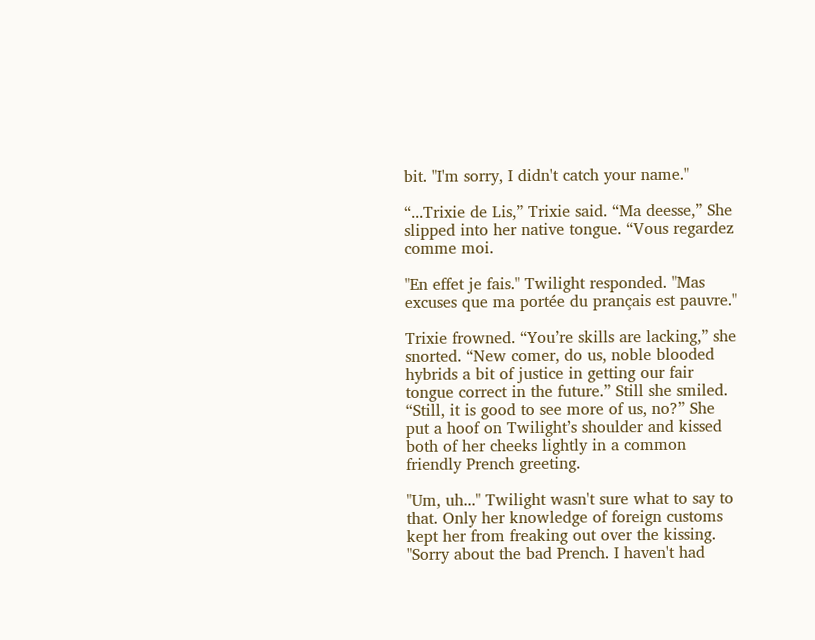bit. "I'm sorry, I didn't catch your name."

“...Trixie de Lis,” Trixie said. “Ma deesse,” She slipped into her native tongue. “Vous regardez comme moi.

"En effet je fais." Twilight responded. "Mas excuses que ma portée du prançais est pauvre."

Trixie frowned. “You’re skills are lacking,” she snorted. “New comer, do us, noble blooded hybrids a bit of justice in getting our fair tongue correct in the future.” Still she smiled. “Still, it is good to see more of us, no?” She put a hoof on Twilight’s shoulder and kissed both of her cheeks lightly in a common friendly Prench greeting.

"Um, uh..." Twilight wasn't sure what to say to that. Only her knowledge of foreign customs kept her from freaking out over the kissing. "Sorry about the bad Prench. I haven't had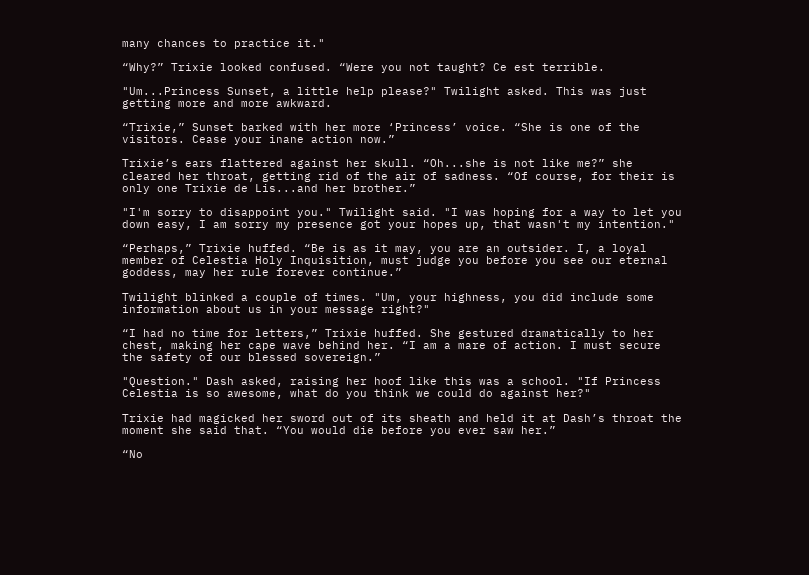many chances to practice it."

“Why?” Trixie looked confused. “Were you not taught? Ce est terrible.

"Um...Princess Sunset, a little help please?" Twilight asked. This was just getting more and more awkward.

“Trixie,” Sunset barked with her more ‘Princess’ voice. “She is one of the visitors. Cease your inane action now.”

Trixie’s ears flattered against her skull. “Oh...she is not like me?” she cleared her throat, getting rid of the air of sadness. “Of course, for their is only one Trixie de Lis...and her brother.”

"I'm sorry to disappoint you." Twilight said. "I was hoping for a way to let you down easy, I am sorry my presence got your hopes up, that wasn't my intention."

“Perhaps,” Trixie huffed. “Be is as it may, you are an outsider. I, a loyal member of Celestia Holy Inquisition, must judge you before you see our eternal goddess, may her rule forever continue.”

Twilight blinked a couple of times. "Um, your highness, you did include some information about us in your message right?"

“I had no time for letters,” Trixie huffed. She gestured dramatically to her chest, making her cape wave behind her. “I am a mare of action. I must secure the safety of our blessed sovereign.”

"Question." Dash asked, raising her hoof like this was a school. "If Princess Celestia is so awesome, what do you think we could do against her?"

Trixie had magicked her sword out of its sheath and held it at Dash’s throat the moment she said that. “You would die before you ever saw her.”

“No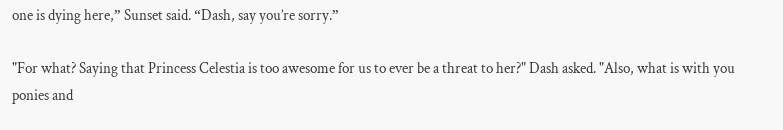one is dying here,” Sunset said. “Dash, say you’re sorry.”

"For what? Saying that Princess Celestia is too awesome for us to ever be a threat to her?" Dash asked. "Also, what is with you ponies and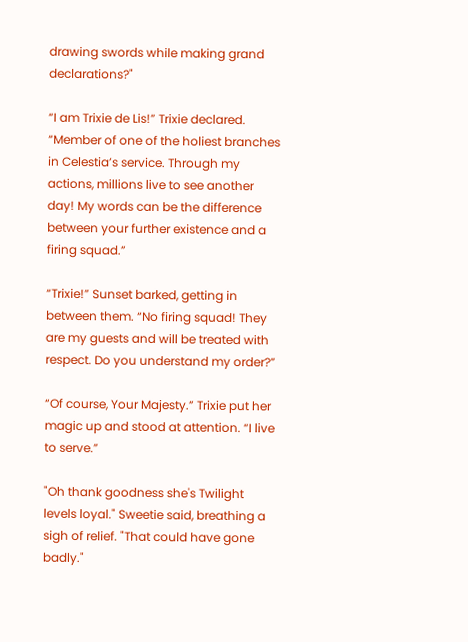drawing swords while making grand declarations?"

“I am Trixie de Lis!” Trixie declared. “Member of one of the holiest branches in Celestia’s service. Through my actions, millions live to see another day! My words can be the difference between your further existence and a firing squad.”

“Trixie!” Sunset barked, getting in between them. “No firing squad! They are my guests and will be treated with respect. Do you understand my order?”

“Of course, Your Majesty.” Trixie put her magic up and stood at attention. “I live to serve.”

"Oh thank goodness she's Twilight levels loyal." Sweetie said, breathing a sigh of relief. "That could have gone badly."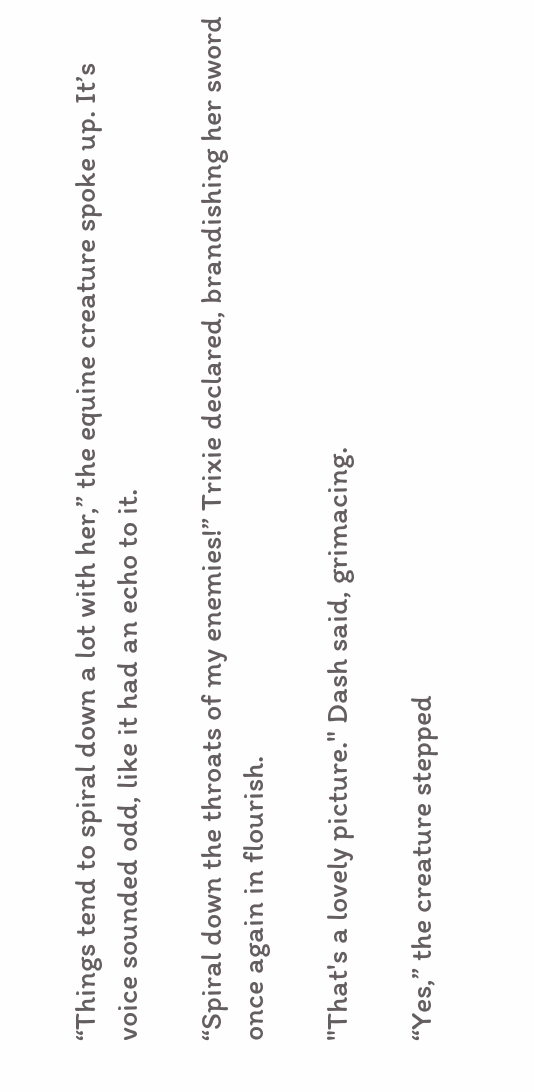“Things tend to spiral down a lot with her,” the equine creature spoke up. It’s voice sounded odd, like it had an echo to it.

“Spiral down the throats of my enemies!” Trixie declared, brandishing her sword once again in flourish.

"That's a lovely picture." Dash said, grimacing.

“Yes,” the creature stepped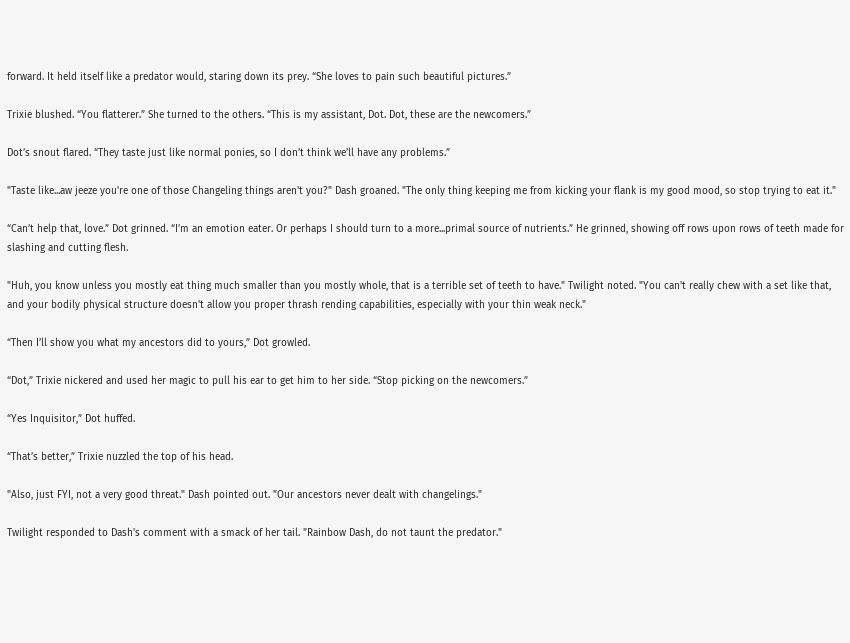forward. It held itself like a predator would, staring down its prey. “She loves to pain such beautiful pictures.”

Trixie blushed. “You flatterer.” She turned to the others. “This is my assistant, Dot. Dot, these are the newcomers.”

Dot’s snout flared. “They taste just like normal ponies, so I don’t think we’ll have any problems.”

"Taste like...aw jeeze you're one of those Changeling things aren't you?" Dash groaned. "The only thing keeping me from kicking your flank is my good mood, so stop trying to eat it."

“Can’t help that, love.” Dot grinned. “I’m an emotion eater. Or perhaps I should turn to a more...primal source of nutrients.” He grinned, showing off rows upon rows of teeth made for slashing and cutting flesh.

"Huh, you know unless you mostly eat thing much smaller than you mostly whole, that is a terrible set of teeth to have." Twilight noted. "You can't really chew with a set like that, and your bodily physical structure doesn't allow you proper thrash rending capabilities, especially with your thin weak neck."

“Then I’ll show you what my ancestors did to yours,” Dot growled.

“Dot,” Trixie nickered and used her magic to pull his ear to get him to her side. “Stop picking on the newcomers.”

“Yes Inquisitor,” Dot huffed.

“That’s better,” Trixie nuzzled the top of his head.

"Also, just FYI, not a very good threat." Dash pointed out. "Our ancestors never dealt with changelings."

Twilight responded to Dash's comment with a smack of her tail. "Rainbow Dash, do not taunt the predator."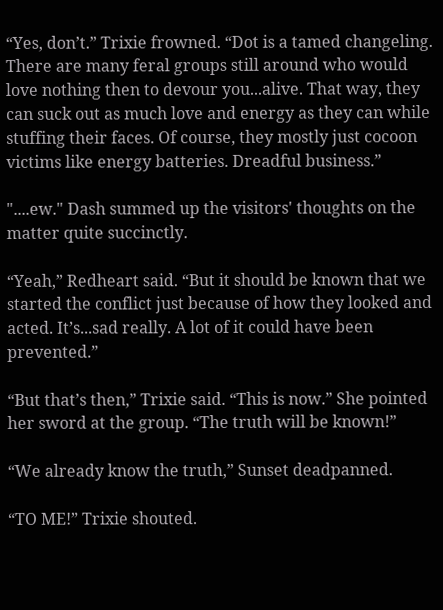“Yes, don’t.” Trixie frowned. “Dot is a tamed changeling. There are many feral groups still around who would love nothing then to devour you...alive. That way, they can suck out as much love and energy as they can while stuffing their faces. Of course, they mostly just cocoon victims like energy batteries. Dreadful business.”

"....ew." Dash summed up the visitors' thoughts on the matter quite succinctly.

“Yeah,” Redheart said. “But it should be known that we started the conflict just because of how they looked and acted. It’s...sad really. A lot of it could have been prevented.”

“But that’s then,” Trixie said. “This is now.” She pointed her sword at the group. “The truth will be known!”

“We already know the truth,” Sunset deadpanned.

“TO ME!” Trixie shouted.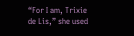“For I am, Trixie de Lis,” she used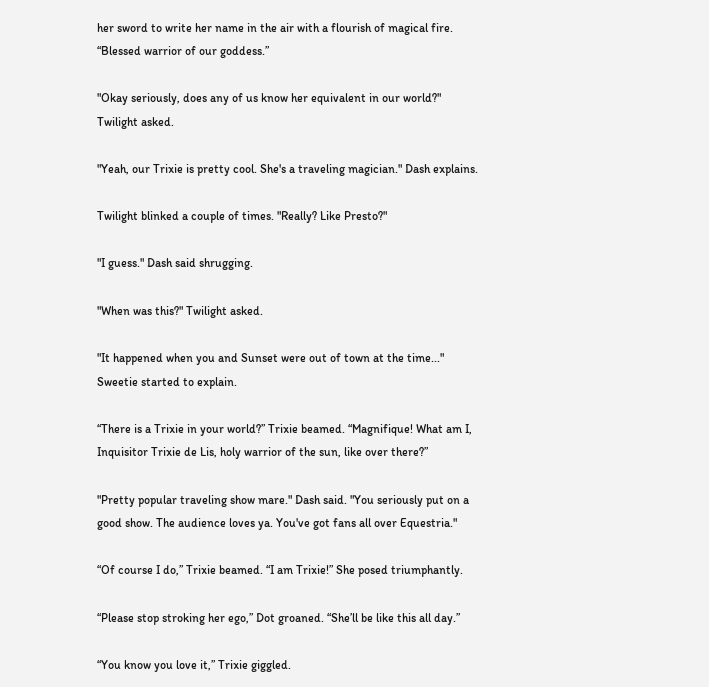her sword to write her name in the air with a flourish of magical fire. “Blessed warrior of our goddess.”

"Okay seriously, does any of us know her equivalent in our world?" Twilight asked.

"Yeah, our Trixie is pretty cool. She's a traveling magician." Dash explains.

Twilight blinked a couple of times. "Really? Like Presto?"

"I guess." Dash said shrugging.

"When was this?" Twilight asked.

"It happened when you and Sunset were out of town at the time..." Sweetie started to explain.

“There is a Trixie in your world?” Trixie beamed. “Magnifique! What am I, Inquisitor Trixie de Lis, holy warrior of the sun, like over there?”

"Pretty popular traveling show mare." Dash said. "You seriously put on a good show. The audience loves ya. You've got fans all over Equestria."

“Of course I do,” Trixie beamed. “I am Trixie!” She posed triumphantly.

“Please stop stroking her ego,” Dot groaned. “She’ll be like this all day.”

“You know you love it,” Trixie giggled.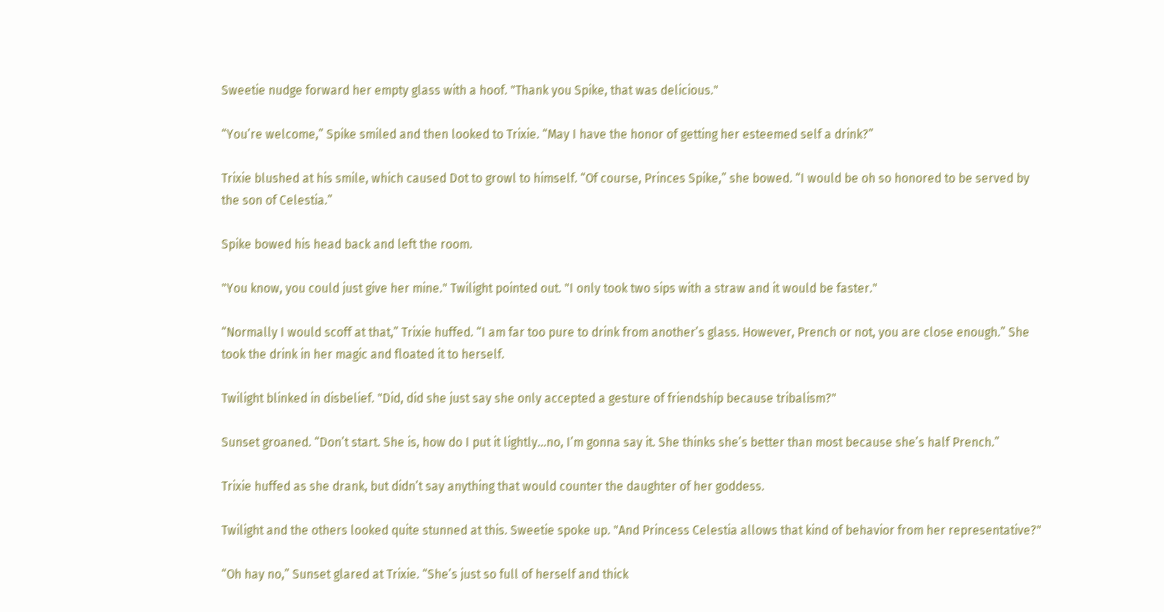Sweetie nudge forward her empty glass with a hoof. "Thank you Spike, that was delicious."

“You’re welcome,” Spike smiled and then looked to Trixie. “May I have the honor of getting her esteemed self a drink?”

Trixie blushed at his smile, which caused Dot to growl to himself. “Of course, Princes Spike,” she bowed. “I would be oh so honored to be served by the son of Celestia.”

Spike bowed his head back and left the room.

"You know, you could just give her mine." Twilight pointed out. "I only took two sips with a straw and it would be faster."

“Normally I would scoff at that,” Trixie huffed. “I am far too pure to drink from another’s glass. However, Prench or not, you are close enough.” She took the drink in her magic and floated it to herself.

Twilight blinked in disbelief. "Did, did she just say she only accepted a gesture of friendship because tribalism?"

Sunset groaned. “Don’t start. She is, how do I put it lightly...no, I’m gonna say it. She thinks she’s better than most because she’s half Prench.”

Trixie huffed as she drank, but didn’t say anything that would counter the daughter of her goddess.

Twilight and the others looked quite stunned at this. Sweetie spoke up. "And Princess Celestia allows that kind of behavior from her representative?"

“Oh hay no,” Sunset glared at Trixie. “She’s just so full of herself and thick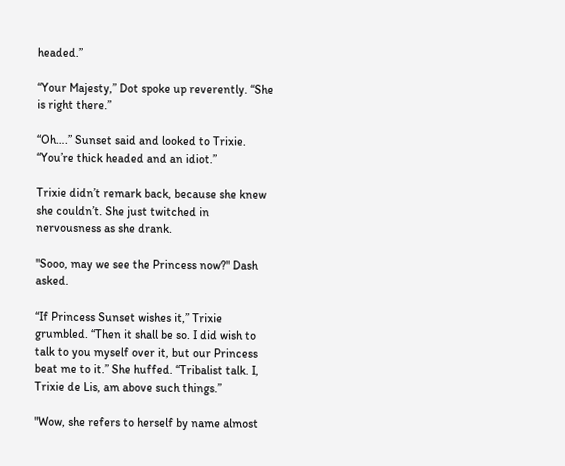headed.”

“Your Majesty,” Dot spoke up reverently. “She is right there.”

“Oh….” Sunset said and looked to Trixie. “You’re thick headed and an idiot.”

Trixie didn’t remark back, because she knew she couldn’t. She just twitched in nervousness as she drank.

"Sooo, may we see the Princess now?" Dash asked.

“If Princess Sunset wishes it,” Trixie grumbled. “Then it shall be so. I did wish to talk to you myself over it, but our Princess beat me to it.” She huffed. “Tribalist talk. I, Trixie de Lis, am above such things.”

"Wow, she refers to herself by name almost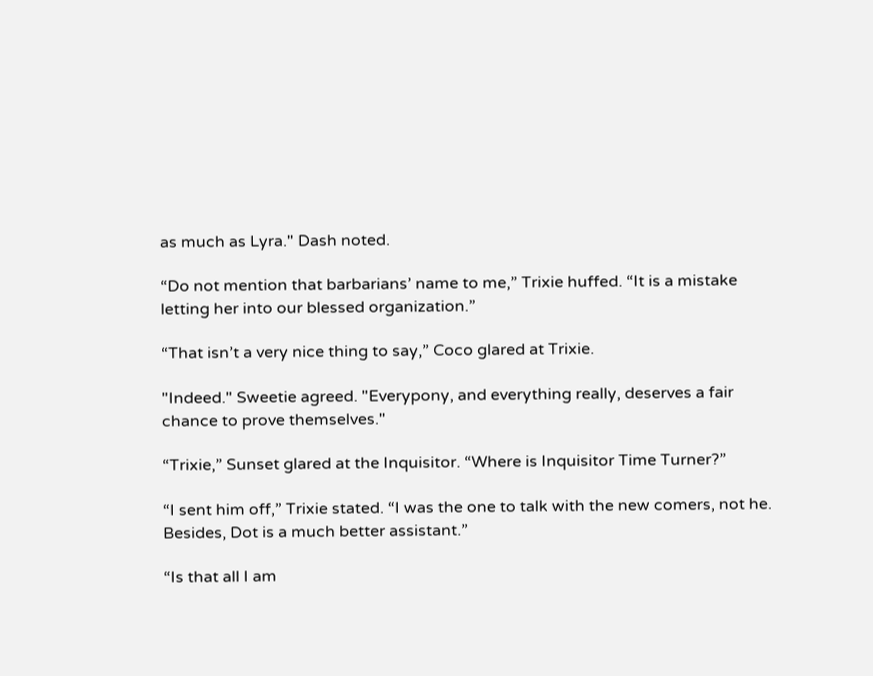as much as Lyra." Dash noted.

“Do not mention that barbarians’ name to me,” Trixie huffed. “It is a mistake letting her into our blessed organization.”

“That isn’t a very nice thing to say,” Coco glared at Trixie.

"Indeed." Sweetie agreed. "Everypony, and everything really, deserves a fair chance to prove themselves."

“Trixie,” Sunset glared at the Inquisitor. “Where is Inquisitor Time Turner?”

“I sent him off,” Trixie stated. “I was the one to talk with the new comers, not he. Besides, Dot is a much better assistant.”

“Is that all I am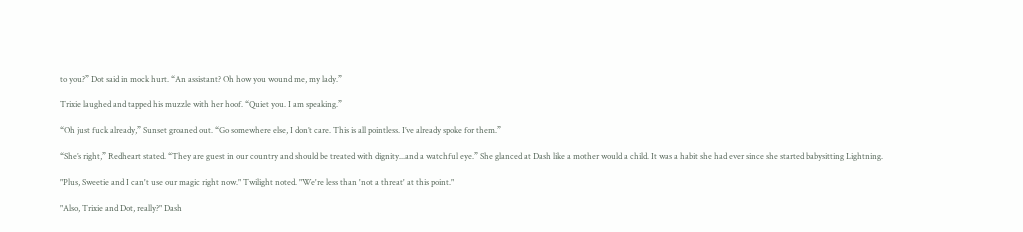to you?” Dot said in mock hurt. “An assistant? Oh how you wound me, my lady.”

Trixie laughed and tapped his muzzle with her hoof. “Quiet you. I am speaking.”

“Oh just fuck already,” Sunset groaned out. “Go somewhere else, I don’t care. This is all pointless. I’ve already spoke for them.”

“She’s right,” Redheart stated. “They are guest in our country and should be treated with dignity...and a watchful eye.” She glanced at Dash like a mother would a child. It was a habit she had ever since she started babysitting Lightning.

"Plus, Sweetie and I can't use our magic right now." Twilight noted. "We're less than 'not a threat' at this point."

"Also, Trixie and Dot, really?" Dash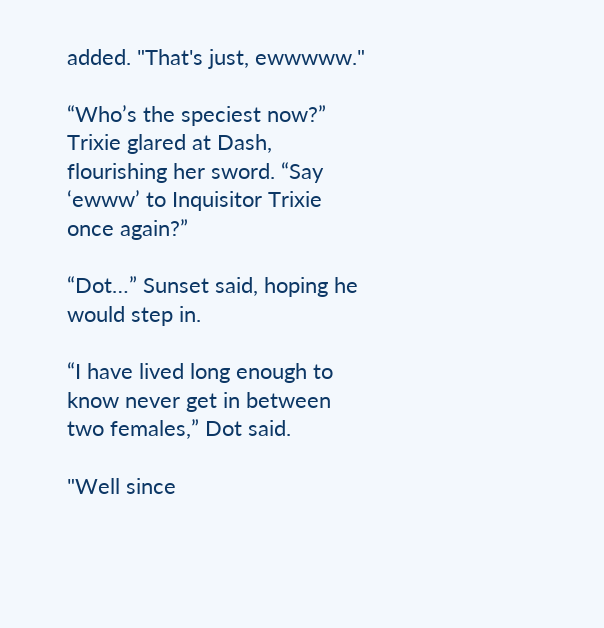added. "That's just, ewwwww."

“Who’s the speciest now?” Trixie glared at Dash, flourishing her sword. “Say ‘ewww’ to Inquisitor Trixie once again?”

“Dot…” Sunset said, hoping he would step in.

“I have lived long enough to know never get in between two females,” Dot said.

"Well since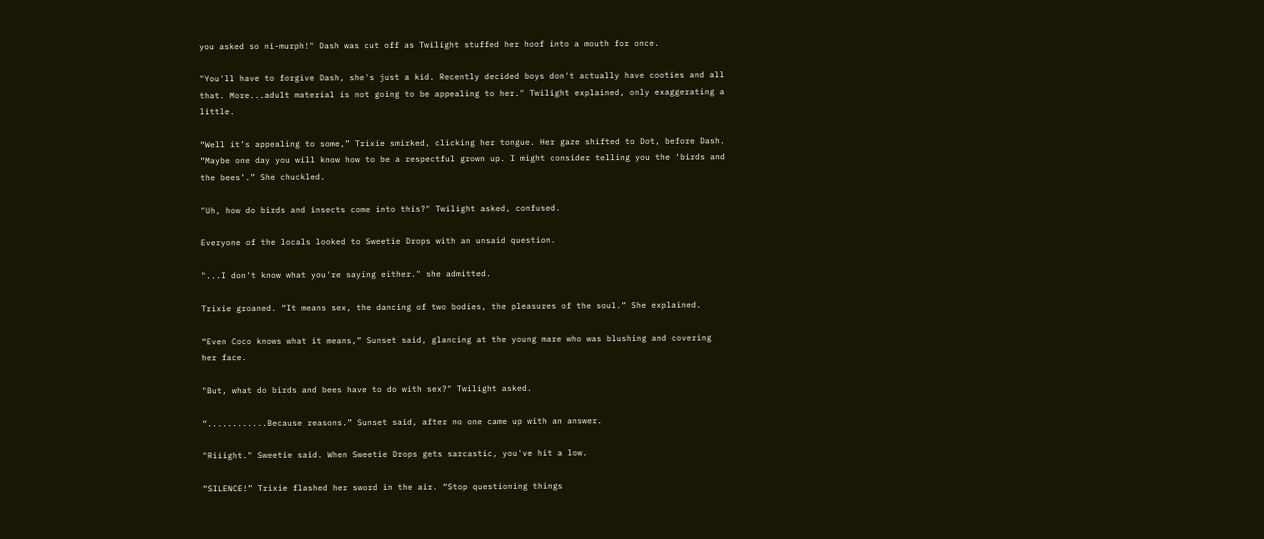you asked so ni-murph!" Dash was cut off as Twilight stuffed her hoof into a mouth for once.

"You'll have to forgive Dash, she's just a kid. Recently decided boys don't actually have cooties and all that. More...adult material is not going to be appealing to her." Twilight explained, only exaggerating a little.

“Well it’s appealing to some,” Trixie smirked, clicking her tongue. Her gaze shifted to Dot, before Dash. “Maybe one day you will know how to be a respectful grown up. I might consider telling you the ‘birds and the bees’.” She chuckled.

"Uh, how do birds and insects come into this?" Twilight asked, confused.

Everyone of the locals looked to Sweetie Drops with an unsaid question.

"...I don't know what you're saying either." she admitted.

Trixie groaned. “It means sex, the dancing of two bodies, the pleasures of the soul.” She explained.

“Even Coco knows what it means,” Sunset said, glancing at the young mare who was blushing and covering her face.

"But, what do birds and bees have to do with sex?" Twilight asked.

“............Because reasons.” Sunset said, after no one came up with an answer.

"Riiight." Sweetie said. When Sweetie Drops gets sarcastic, you've hit a low.

“SILENCE!” Trixie flashed her sword in the air. “Stop questioning things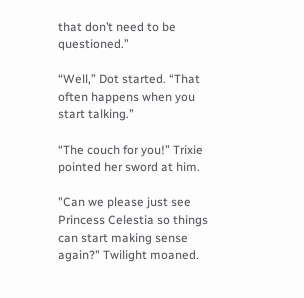that don’t need to be questioned.”

“Well,” Dot started. “That often happens when you start talking.”

“The couch for you!” Trixie pointed her sword at him.

"Can we please just see Princess Celestia so things can start making sense again?" Twilight moaned.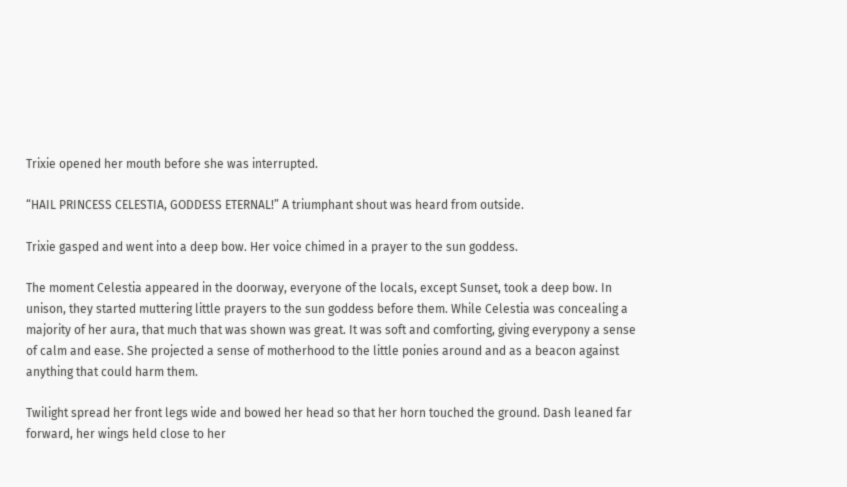Trixie opened her mouth before she was interrupted.

“HAIL PRINCESS CELESTIA, GODDESS ETERNAL!” A triumphant shout was heard from outside.

Trixie gasped and went into a deep bow. Her voice chimed in a prayer to the sun goddess.

The moment Celestia appeared in the doorway, everyone of the locals, except Sunset, took a deep bow. In unison, they started muttering little prayers to the sun goddess before them. While Celestia was concealing a majority of her aura, that much that was shown was great. It was soft and comforting, giving everypony a sense of calm and ease. She projected a sense of motherhood to the little ponies around and as a beacon against anything that could harm them.

Twilight spread her front legs wide and bowed her head so that her horn touched the ground. Dash leaned far forward, her wings held close to her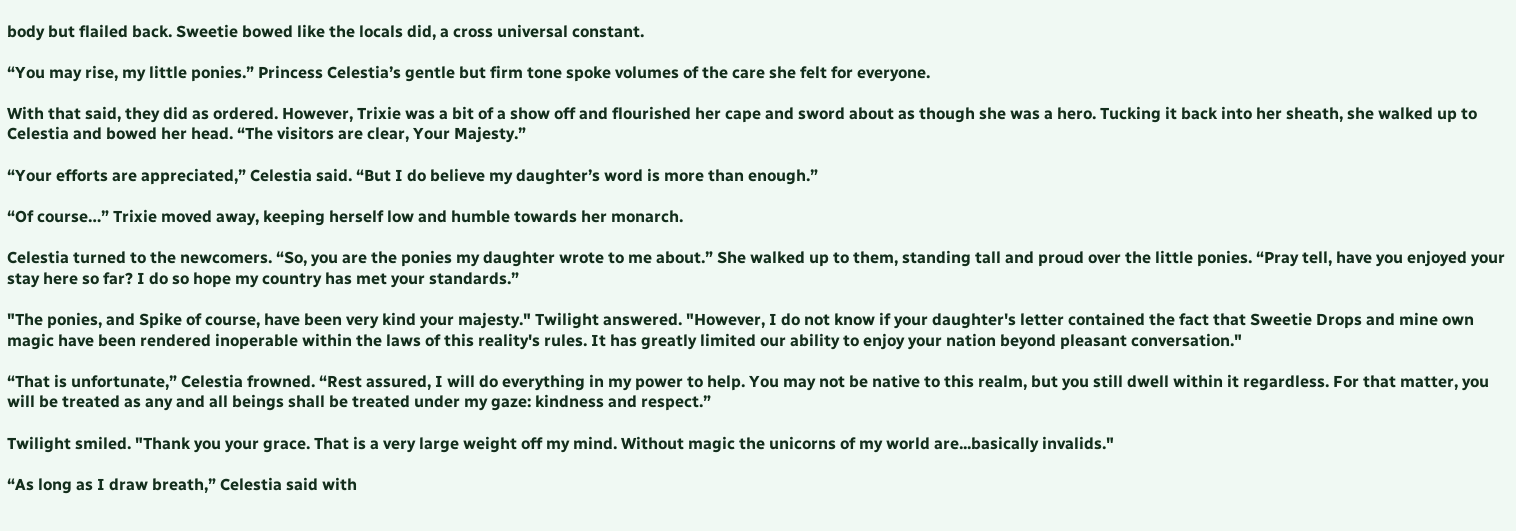body but flailed back. Sweetie bowed like the locals did, a cross universal constant.

“You may rise, my little ponies.” Princess Celestia’s gentle but firm tone spoke volumes of the care she felt for everyone.

With that said, they did as ordered. However, Trixie was a bit of a show off and flourished her cape and sword about as though she was a hero. Tucking it back into her sheath, she walked up to Celestia and bowed her head. “The visitors are clear, Your Majesty.”

“Your efforts are appreciated,” Celestia said. “But I do believe my daughter’s word is more than enough.”

“Of course…” Trixie moved away, keeping herself low and humble towards her monarch.

Celestia turned to the newcomers. “So, you are the ponies my daughter wrote to me about.” She walked up to them, standing tall and proud over the little ponies. “Pray tell, have you enjoyed your stay here so far? I do so hope my country has met your standards.”

"The ponies, and Spike of course, have been very kind your majesty." Twilight answered. "However, I do not know if your daughter's letter contained the fact that Sweetie Drops and mine own magic have been rendered inoperable within the laws of this reality's rules. It has greatly limited our ability to enjoy your nation beyond pleasant conversation."

“That is unfortunate,” Celestia frowned. “Rest assured, I will do everything in my power to help. You may not be native to this realm, but you still dwell within it regardless. For that matter, you will be treated as any and all beings shall be treated under my gaze: kindness and respect.”

Twilight smiled. "Thank you your grace. That is a very large weight off my mind. Without magic the unicorns of my world are...basically invalids."

“As long as I draw breath,” Celestia said with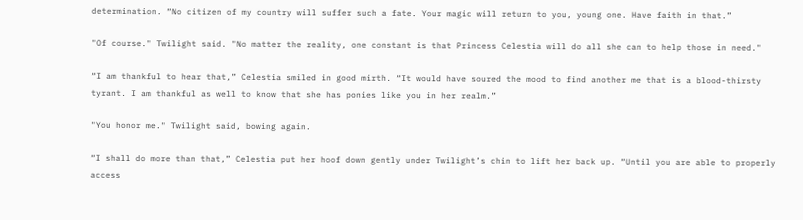determination. “No citizen of my country will suffer such a fate. Your magic will return to you, young one. Have faith in that.”

"Of course." Twilight said. "No matter the reality, one constant is that Princess Celestia will do all she can to help those in need."

“I am thankful to hear that,” Celestia smiled in good mirth. “It would have soured the mood to find another me that is a blood-thirsty tyrant. I am thankful as well to know that she has ponies like you in her realm.”

"You honor me." Twilight said, bowing again.

“I shall do more than that,” Celestia put her hoof down gently under Twilight’s chin to lift her back up. “Until you are able to properly access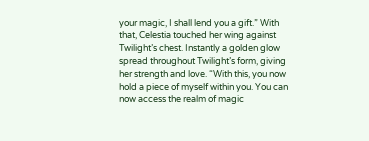your magic, I shall lend you a gift.” With that, Celestia touched her wing against Twilight’s chest. Instantly a golden glow spread throughout Twilight’s form, giving her strength and love. “With this, you now hold a piece of myself within you. You can now access the realm of magic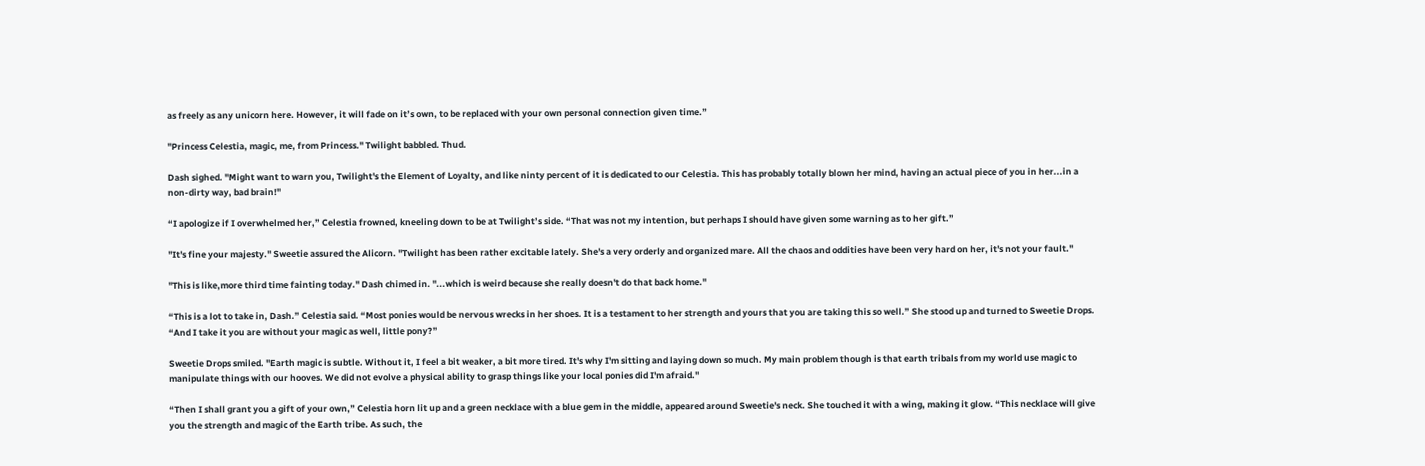as freely as any unicorn here. However, it will fade on it’s own, to be replaced with your own personal connection given time.”

"Princess Celestia, magic, me, from Princess." Twilight babbled. Thud.

Dash sighed. "Might want to warn you, Twilight's the Element of Loyalty, and like ninty percent of it is dedicated to our Celestia. This has probably totally blown her mind, having an actual piece of you in her...in a non-dirty way, bad brain!"

“I apologize if I overwhelmed her,” Celestia frowned, kneeling down to be at Twilight’s side. “That was not my intention, but perhaps I should have given some warning as to her gift.”

"It's fine your majesty." Sweetie assured the Alicorn. "Twilight has been rather excitable lately. She's a very orderly and organized mare. All the chaos and oddities have been very hard on her, it's not your fault."

"This is like,more third time fainting today." Dash chimed in. "...which is weird because she really doesn't do that back home."

“This is a lot to take in, Dash.” Celestia said. “Most ponies would be nervous wrecks in her shoes. It is a testament to her strength and yours that you are taking this so well.” She stood up and turned to Sweetie Drops. “And I take it you are without your magic as well, little pony?”

Sweetie Drops smiled. "Earth magic is subtle. Without it, I feel a bit weaker, a bit more tired. It's why I'm sitting and laying down so much. My main problem though is that earth tribals from my world use magic to manipulate things with our hooves. We did not evolve a physical ability to grasp things like your local ponies did I'm afraid."

“Then I shall grant you a gift of your own,” Celestia horn lit up and a green necklace with a blue gem in the middle, appeared around Sweetie's neck. She touched it with a wing, making it glow. “This necklace will give you the strength and magic of the Earth tribe. As such, the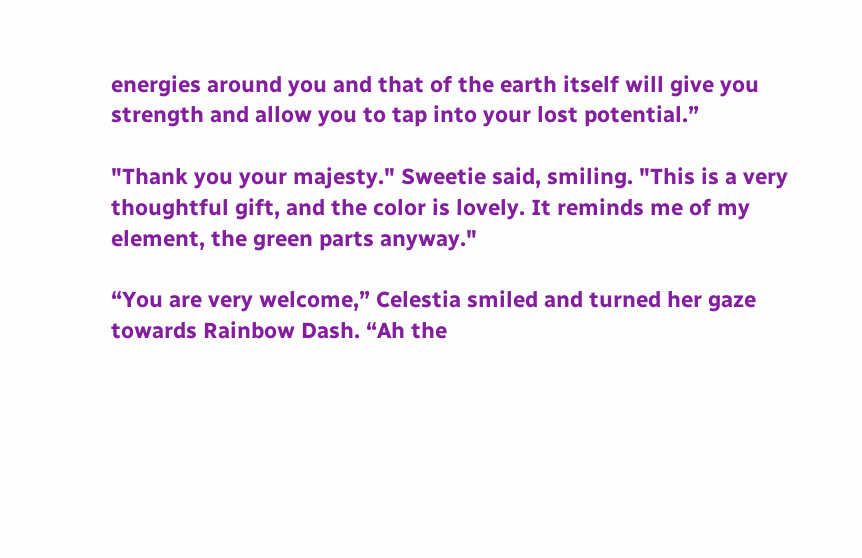energies around you and that of the earth itself will give you strength and allow you to tap into your lost potential.”

"Thank you your majesty." Sweetie said, smiling. "This is a very thoughtful gift, and the color is lovely. It reminds me of my element, the green parts anyway."

“You are very welcome,” Celestia smiled and turned her gaze towards Rainbow Dash. “Ah the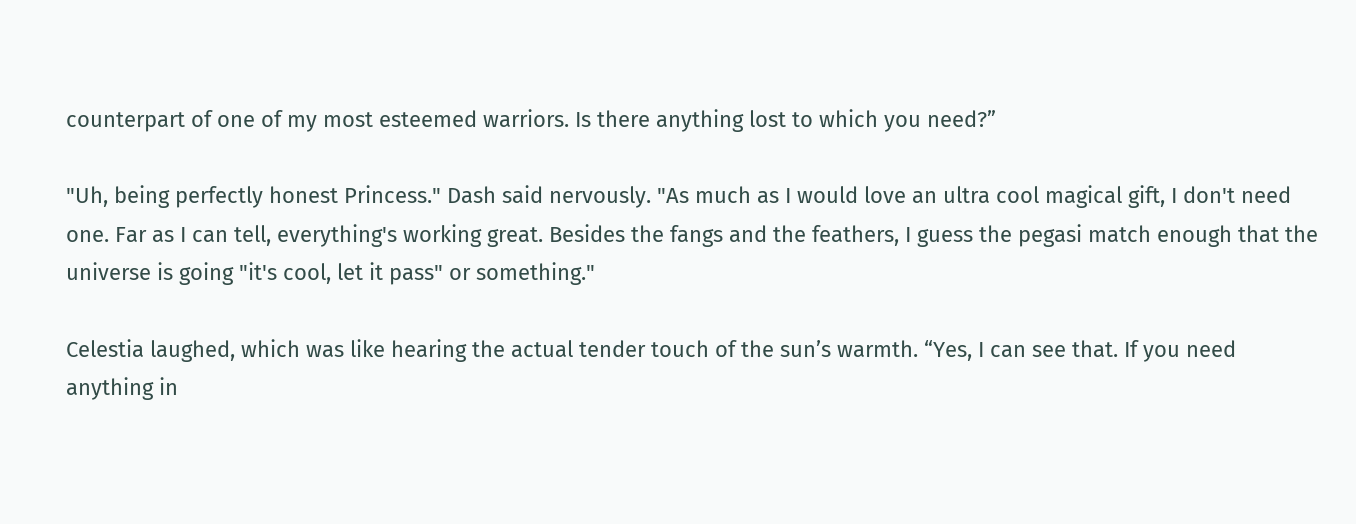counterpart of one of my most esteemed warriors. Is there anything lost to which you need?”

"Uh, being perfectly honest Princess." Dash said nervously. "As much as I would love an ultra cool magical gift, I don't need one. Far as I can tell, everything's working great. Besides the fangs and the feathers, I guess the pegasi match enough that the universe is going "it's cool, let it pass" or something."

Celestia laughed, which was like hearing the actual tender touch of the sun’s warmth. “Yes, I can see that. If you need anything in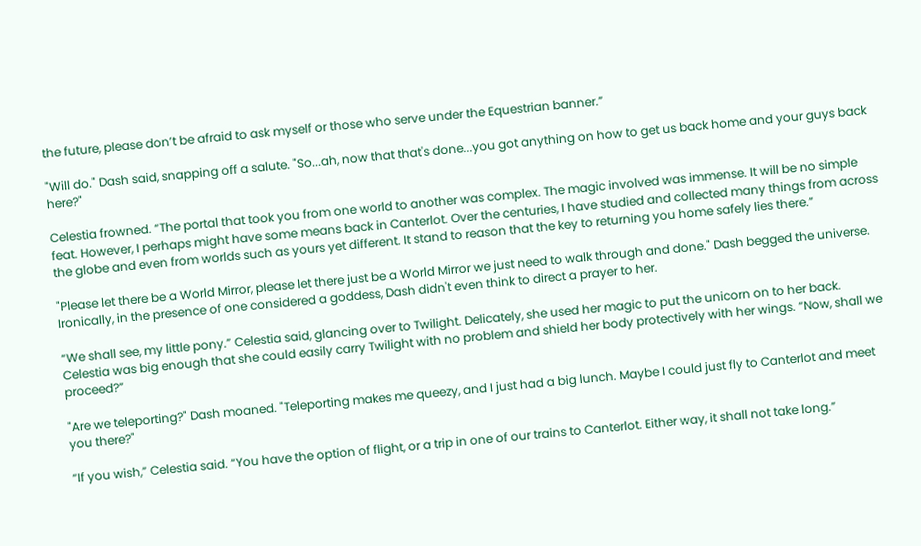the future, please don’t be afraid to ask myself or those who serve under the Equestrian banner.”

"Will do." Dash said, snapping off a salute. "So...ah, now that that's done...you got anything on how to get us back home and your guys back here?"

Celestia frowned. “The portal that took you from one world to another was complex. The magic involved was immense. It will be no simple feat. However, I perhaps might have some means back in Canterlot. Over the centuries, I have studied and collected many things from across the globe and even from worlds such as yours yet different. It stand to reason that the key to returning you home safely lies there.”

"Please let there be a World Mirror, please let there just be a World Mirror we just need to walk through and done." Dash begged the universe. Ironically, in the presence of one considered a goddess, Dash didn't even think to direct a prayer to her.

“We shall see, my little pony.” Celestia said, glancing over to Twilight. Delicately, she used her magic to put the unicorn on to her back. Celestia was big enough that she could easily carry Twilight with no problem and shield her body protectively with her wings. “Now, shall we proceed?”

"Are we teleporting?" Dash moaned. "Teleporting makes me queezy, and I just had a big lunch. Maybe I could just fly to Canterlot and meet you there?"

“If you wish,” Celestia said. “You have the option of flight, or a trip in one of our trains to Canterlot. Either way, it shall not take long.”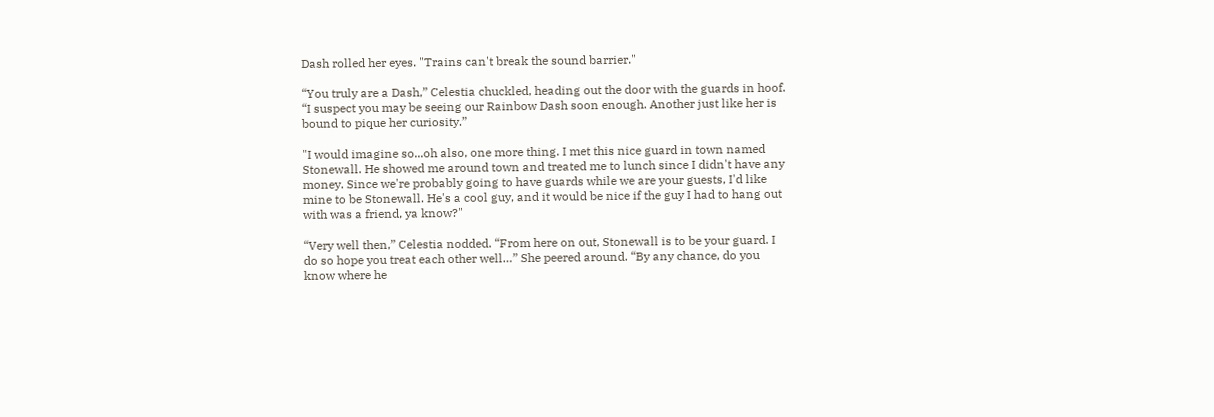Dash rolled her eyes. "Trains can't break the sound barrier."

“You truly are a Dash,” Celestia chuckled, heading out the door with the guards in hoof. “I suspect you may be seeing our Rainbow Dash soon enough. Another just like her is bound to pique her curiosity.”

"I would imagine so...oh also, one more thing. I met this nice guard in town named Stonewall. He showed me around town and treated me to lunch since I didn't have any money. Since we're probably going to have guards while we are your guests, I'd like mine to be Stonewall. He's a cool guy, and it would be nice if the guy I had to hang out with was a friend, ya know?"

“Very well then,” Celestia nodded. “From here on out, Stonewall is to be your guard. I do so hope you treat each other well…” She peered around. “By any chance, do you know where he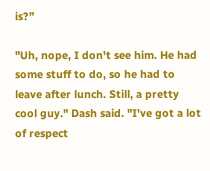is?”

"Uh, nope, I don't see him. He had some stuff to do, so he had to leave after lunch. Still, a pretty cool guy." Dash said. "I've got a lot of respect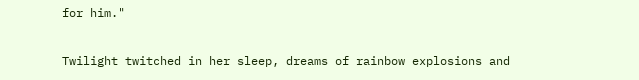for him."

Twilight twitched in her sleep, dreams of rainbow explosions and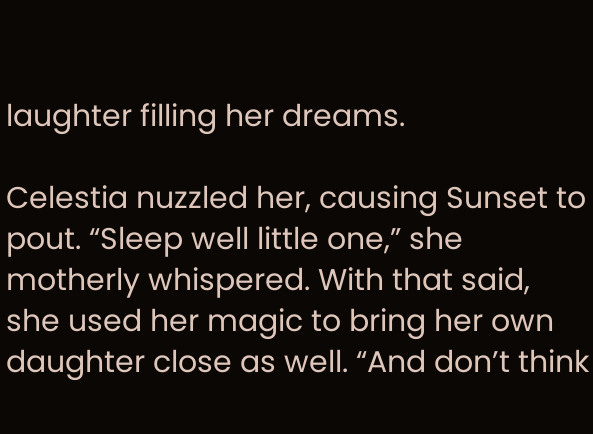laughter filling her dreams.

Celestia nuzzled her, causing Sunset to pout. “Sleep well little one,” she motherly whispered. With that said, she used her magic to bring her own daughter close as well. “And don’t think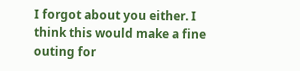I forgot about you either. I think this would make a fine outing for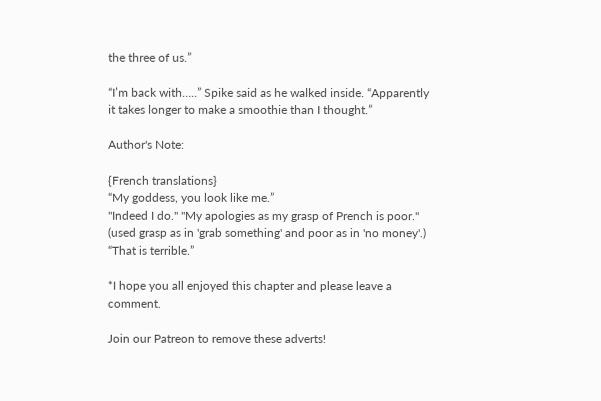the three of us.”

“I’m back with…..” Spike said as he walked inside. “Apparently it takes longer to make a smoothie than I thought.”

Author's Note:

{French translations}
“My goddess, you look like me.”
"Indeed I do." "My apologies as my grasp of Prench is poor." (used grasp as in 'grab something' and poor as in 'no money'.)
“That is terrible.”

*I hope you all enjoyed this chapter and please leave a comment.

Join our Patreon to remove these adverts!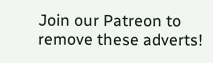Join our Patreon to remove these adverts!